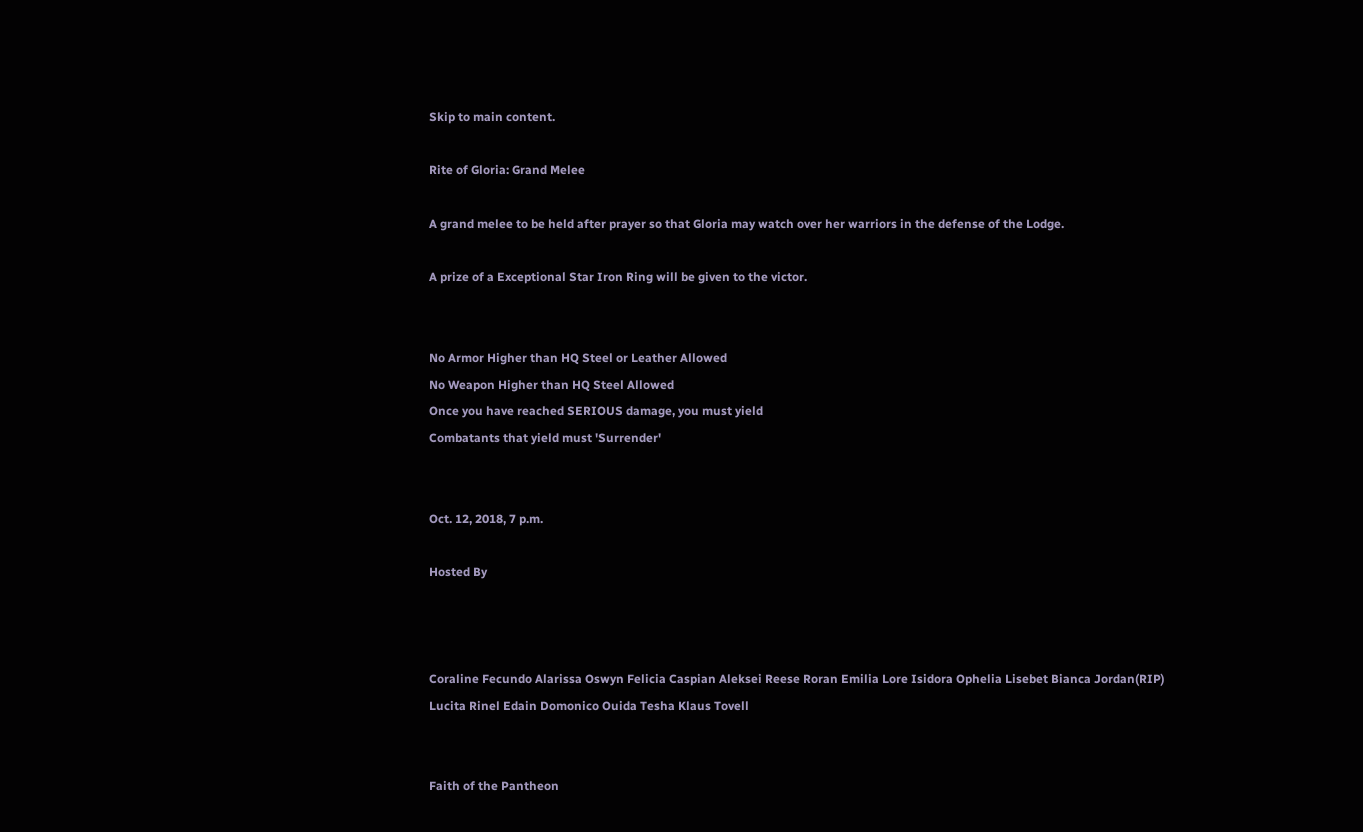Skip to main content.

Rite of Gloria: Grand Melee

A grand melee to be held after prayer so that Gloria may watch over her warriors in the defense of the Lodge.

A prize of a Exceptional Star Iron Ring will be given to the victor.


No Armor Higher than HQ Steel or Leather Allowed
No Weapon Higher than HQ Steel Allowed
Once you have reached SERIOUS damage, you must yield
Combatants that yield must 'Surrender'


Oct. 12, 2018, 7 p.m.

Hosted By



Coraline Fecundo Alarissa Oswyn Felicia Caspian Aleksei Reese Roran Emilia Lore Isidora Ophelia Lisebet Bianca Jordan(RIP) Lucita Rinel Edain Domonico Ouida Tesha Klaus Tovell


Faith of the Pantheon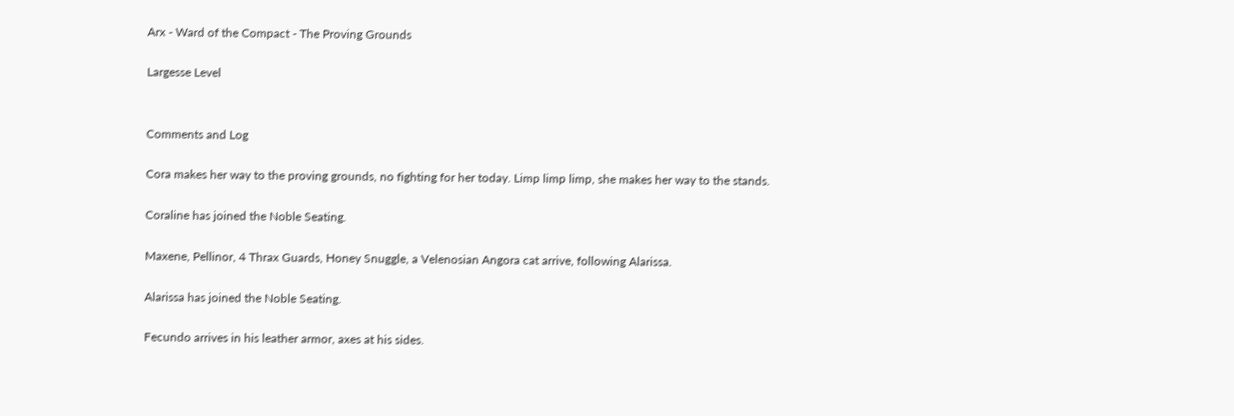Arx - Ward of the Compact - The Proving Grounds

Largesse Level


Comments and Log

Cora makes her way to the proving grounds, no fighting for her today. Limp limp limp, she makes her way to the stands.

Coraline has joined the Noble Seating.

Maxene, Pellinor, 4 Thrax Guards, Honey Snuggle, a Velenosian Angora cat arrive, following Alarissa.

Alarissa has joined the Noble Seating.

Fecundo arrives in his leather armor, axes at his sides.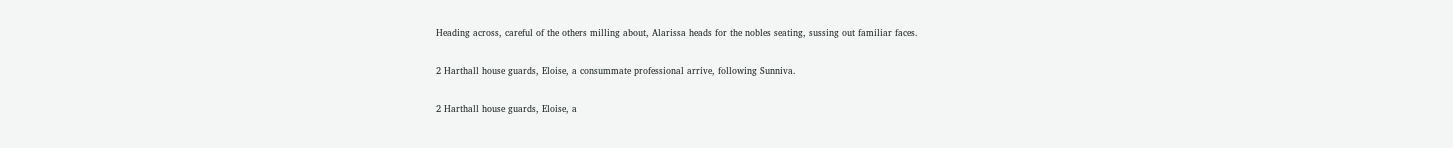Heading across, careful of the others milling about, Alarissa heads for the nobles seating, sussing out familiar faces.

2 Harthall house guards, Eloise, a consummate professional arrive, following Sunniva.

2 Harthall house guards, Eloise, a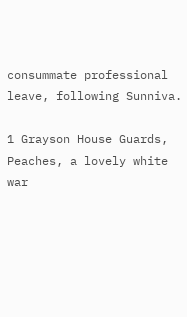consummate professional leave, following Sunniva.

1 Grayson House Guards, Peaches, a lovely white war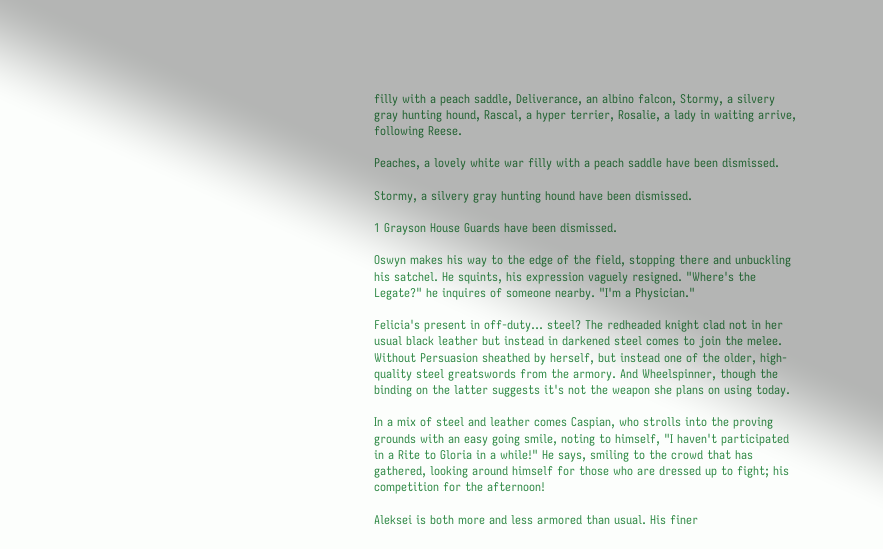filly with a peach saddle, Deliverance, an albino falcon, Stormy, a silvery gray hunting hound, Rascal, a hyper terrier, Rosalie, a lady in waiting arrive, following Reese.

Peaches, a lovely white war filly with a peach saddle have been dismissed.

Stormy, a silvery gray hunting hound have been dismissed.

1 Grayson House Guards have been dismissed.

Oswyn makes his way to the edge of the field, stopping there and unbuckling his satchel. He squints, his expression vaguely resigned. "Where's the Legate?" he inquires of someone nearby. "I'm a Physician."

Felicia's present in off-duty... steel? The redheaded knight clad not in her usual black leather but instead in darkened steel comes to join the melee. Without Persuasion sheathed by herself, but instead one of the older, high-quality steel greatswords from the armory. And Wheelspinner, though the binding on the latter suggests it's not the weapon she plans on using today.

In a mix of steel and leather comes Caspian, who strolls into the proving grounds with an easy going smile, noting to himself, "I haven't participated in a Rite to Gloria in a while!" He says, smiling to the crowd that has gathered, looking around himself for those who are dressed up to fight; his competition for the afternoon!

Aleksei is both more and less armored than usual. His finer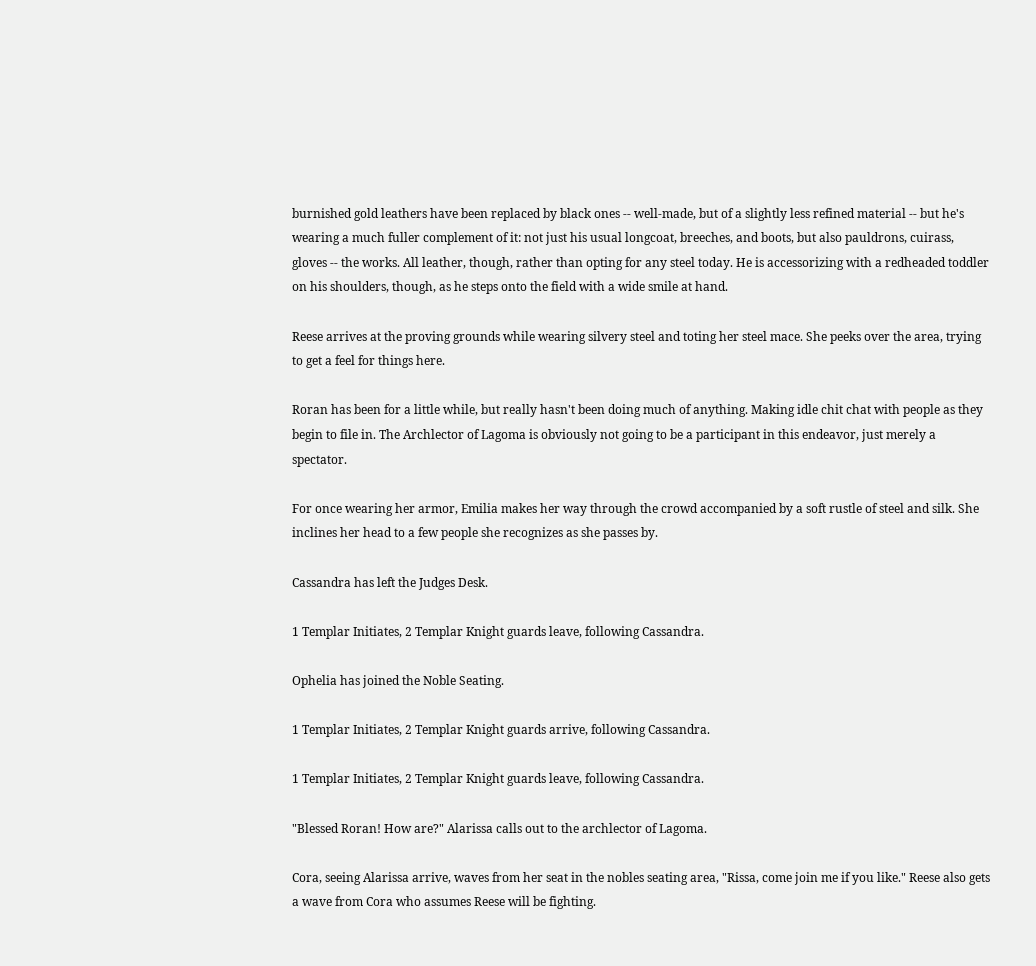burnished gold leathers have been replaced by black ones -- well-made, but of a slightly less refined material -- but he's wearing a much fuller complement of it: not just his usual longcoat, breeches, and boots, but also pauldrons, cuirass, gloves -- the works. All leather, though, rather than opting for any steel today. He is accessorizing with a redheaded toddler on his shoulders, though, as he steps onto the field with a wide smile at hand.

Reese arrives at the proving grounds while wearing silvery steel and toting her steel mace. She peeks over the area, trying to get a feel for things here.

Roran has been for a little while, but really hasn't been doing much of anything. Making idle chit chat with people as they begin to file in. The Archlector of Lagoma is obviously not going to be a participant in this endeavor, just merely a spectator.

For once wearing her armor, Emilia makes her way through the crowd accompanied by a soft rustle of steel and silk. She inclines her head to a few people she recognizes as she passes by.

Cassandra has left the Judges Desk.

1 Templar Initiates, 2 Templar Knight guards leave, following Cassandra.

Ophelia has joined the Noble Seating.

1 Templar Initiates, 2 Templar Knight guards arrive, following Cassandra.

1 Templar Initiates, 2 Templar Knight guards leave, following Cassandra.

"Blessed Roran! How are?" Alarissa calls out to the archlector of Lagoma.

Cora, seeing Alarissa arrive, waves from her seat in the nobles seating area, "Rissa, come join me if you like." Reese also gets a wave from Cora who assumes Reese will be fighting.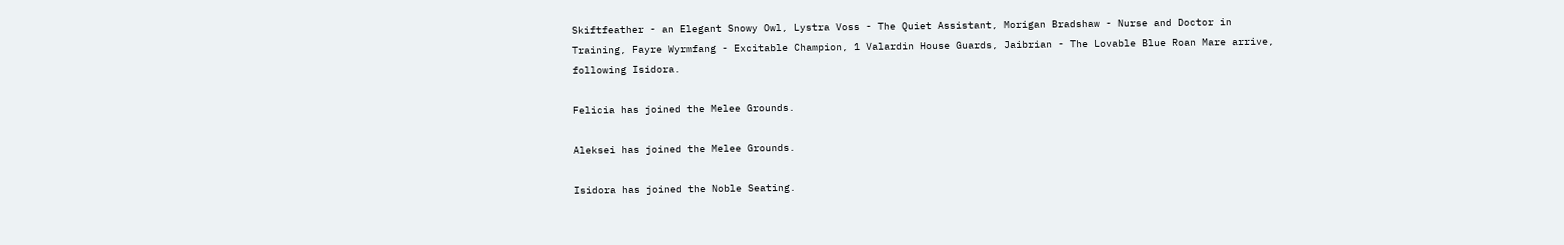Skiftfeather - an Elegant Snowy Owl, Lystra Voss - The Quiet Assistant, Morigan Bradshaw - Nurse and Doctor in Training, Fayre Wyrmfang - Excitable Champion, 1 Valardin House Guards, Jaibrian - The Lovable Blue Roan Mare arrive, following Isidora.

Felicia has joined the Melee Grounds.

Aleksei has joined the Melee Grounds.

Isidora has joined the Noble Seating.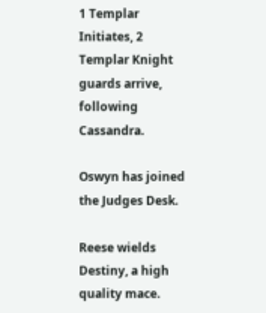1 Templar Initiates, 2 Templar Knight guards arrive, following Cassandra.

Oswyn has joined the Judges Desk.

Reese wields Destiny, a high quality mace.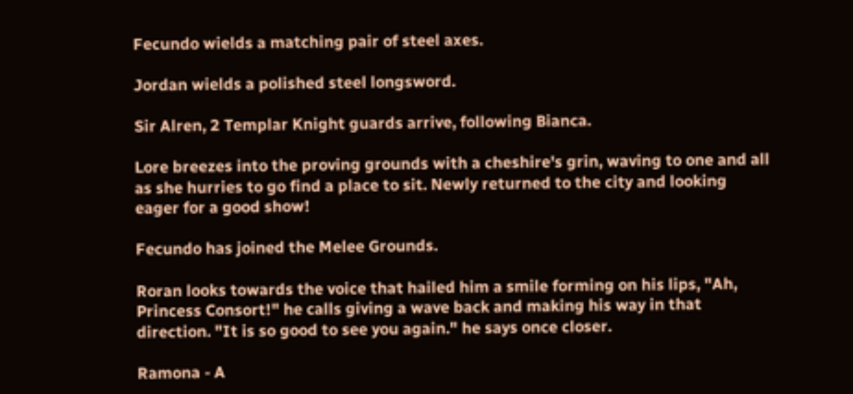Fecundo wields a matching pair of steel axes.

Jordan wields a polished steel longsword.

Sir Alren, 2 Templar Knight guards arrive, following Bianca.

Lore breezes into the proving grounds with a cheshire's grin, waving to one and all as she hurries to go find a place to sit. Newly returned to the city and looking eager for a good show!

Fecundo has joined the Melee Grounds.

Roran looks towards the voice that hailed him a smile forming on his lips, "Ah, Princess Consort!" he calls giving a wave back and making his way in that direction. "It is so good to see you again." he says once closer.

Ramona - A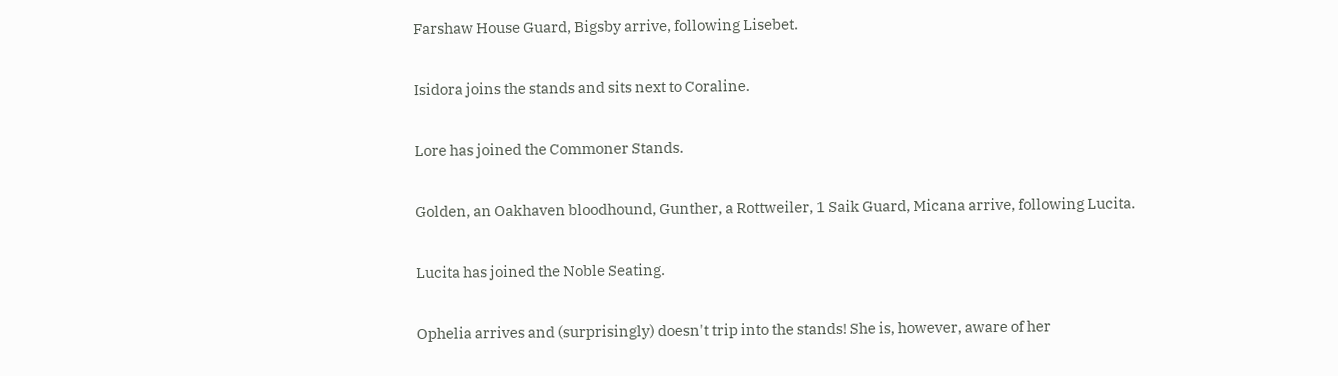Farshaw House Guard, Bigsby arrive, following Lisebet.

Isidora joins the stands and sits next to Coraline.

Lore has joined the Commoner Stands.

Golden, an Oakhaven bloodhound, Gunther, a Rottweiler, 1 Saik Guard, Micana arrive, following Lucita.

Lucita has joined the Noble Seating.

Ophelia arrives and (surprisingly) doesn't trip into the stands! She is, however, aware of her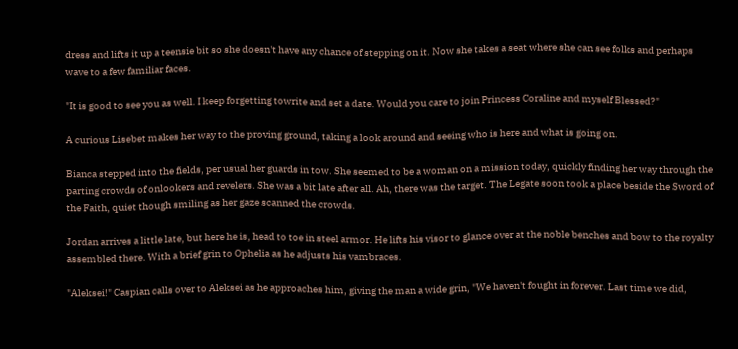dress and lifts it up a teensie bit so she doesn't have any chance of stepping on it. Now she takes a seat where she can see folks and perhaps wave to a few familiar faces.

"It is good to see you as well. I keep forgetting towrite and set a date. Would you care to join Princess Coraline and myself Blessed?"

A curious Lisebet makes her way to the proving ground, taking a look around and seeing who is here and what is going on.

Bianca stepped into the fields, per usual her guards in tow. She seemed to be a woman on a mission today, quickly finding her way through the parting crowds of onlookers and revelers. She was a bit late after all. Ah, there was the target. The Legate soon took a place beside the Sword of the Faith, quiet though smiling as her gaze scanned the crowds.

Jordan arrives a little late, but here he is, head to toe in steel armor. He lifts his visor to glance over at the noble benches and bow to the royalty assembled there. With a brief grin to Ophelia as he adjusts his vambraces.

"Aleksei!" Caspian calls over to Aleksei as he approaches him, giving the man a wide grin, "We haven't fought in forever. Last time we did,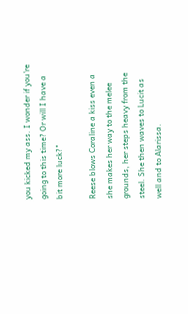you kicked my ass. I wonder if you're going to this time? Or will I have a bit more luck?"

Reese blows Coraline a kiss even a she makes her way to the melee grounds, her steps heavy from the steel. She then waves to Lucit as well and to Alarissa.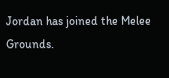Jordan has joined the Melee Grounds.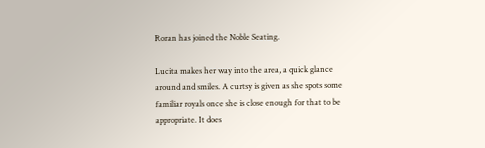Roran has joined the Noble Seating.

Lucita makes her way into the area, a quick glance around and smiles. A curtsy is given as she spots some familiar royals once she is close enough for that to be appropriate. It does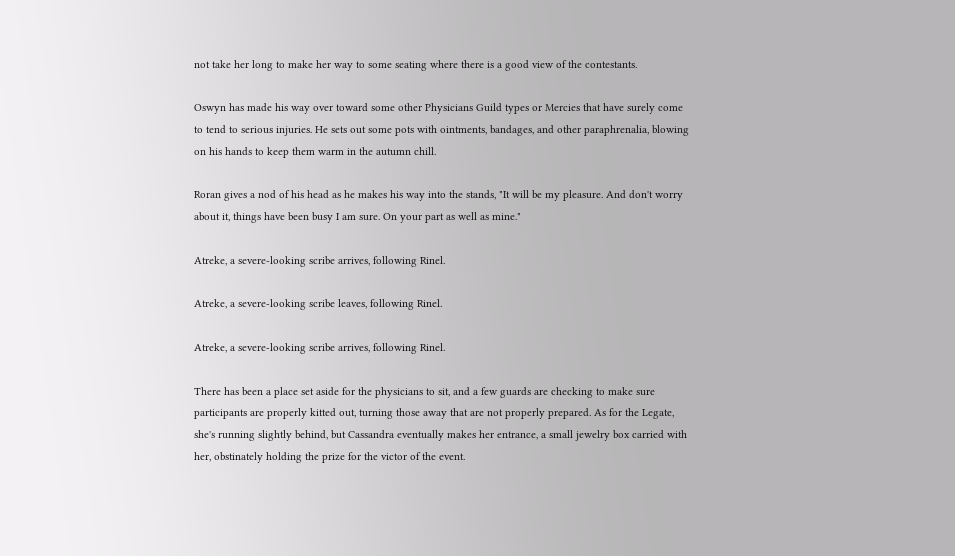not take her long to make her way to some seating where there is a good view of the contestants.

Oswyn has made his way over toward some other Physicians Guild types or Mercies that have surely come to tend to serious injuries. He sets out some pots with ointments, bandages, and other paraphrenalia, blowing on his hands to keep them warm in the autumn chill.

Roran gives a nod of his head as he makes his way into the stands, "It will be my pleasure. And don't worry about it, things have been busy I am sure. On your part as well as mine."

Atreke, a severe-looking scribe arrives, following Rinel.

Atreke, a severe-looking scribe leaves, following Rinel.

Atreke, a severe-looking scribe arrives, following Rinel.

There has been a place set aside for the physicians to sit, and a few guards are checking to make sure participants are properly kitted out, turning those away that are not properly prepared. As for the Legate, she's running slightly behind, but Cassandra eventually makes her entrance, a small jewelry box carried with her, obstinately holding the prize for the victor of the event.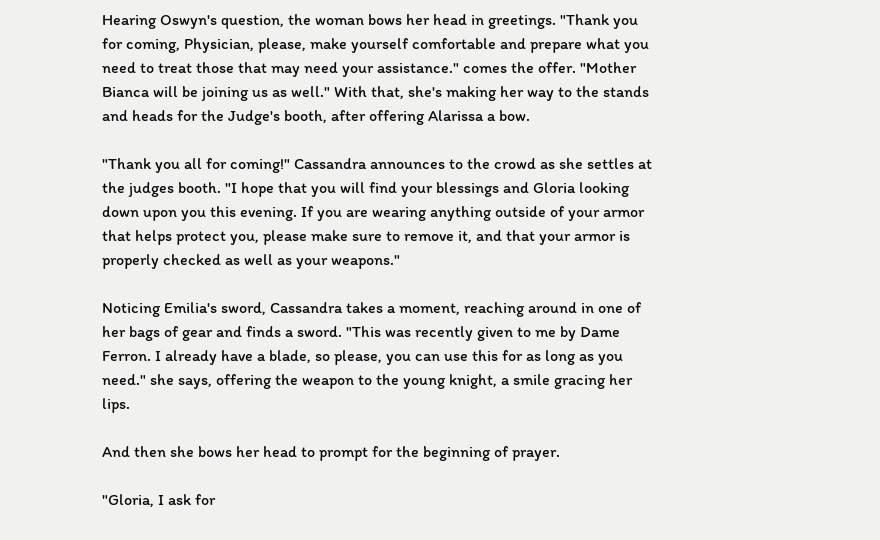Hearing Oswyn's question, the woman bows her head in greetings. "Thank you for coming, Physician, please, make yourself comfortable and prepare what you need to treat those that may need your assistance." comes the offer. "Mother Bianca will be joining us as well." With that, she's making her way to the stands and heads for the Judge's booth, after offering Alarissa a bow.

"Thank you all for coming!" Cassandra announces to the crowd as she settles at the judges booth. "I hope that you will find your blessings and Gloria looking down upon you this evening. If you are wearing anything outside of your armor that helps protect you, please make sure to remove it, and that your armor is properly checked as well as your weapons."

Noticing Emilia's sword, Cassandra takes a moment, reaching around in one of her bags of gear and finds a sword. "This was recently given to me by Dame Ferron. I already have a blade, so please, you can use this for as long as you need." she says, offering the weapon to the young knight, a smile gracing her lips.

And then she bows her head to prompt for the beginning of prayer.

"Gloria, I ask for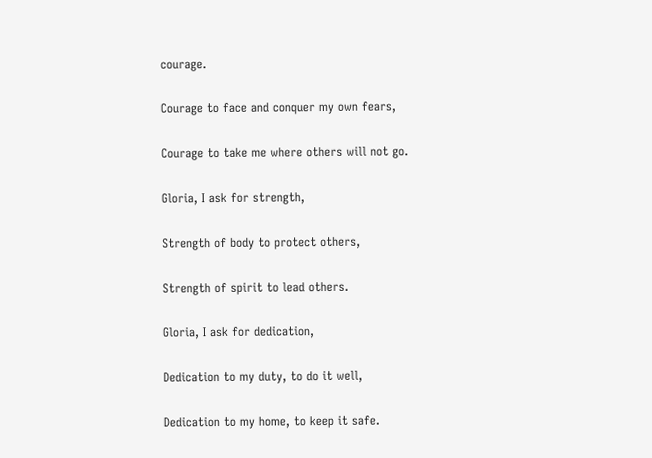courage.

Courage to face and conquer my own fears,

Courage to take me where others will not go.

Gloria, I ask for strength,

Strength of body to protect others,

Strength of spirit to lead others.

Gloria, I ask for dedication,

Dedication to my duty, to do it well,

Dedication to my home, to keep it safe.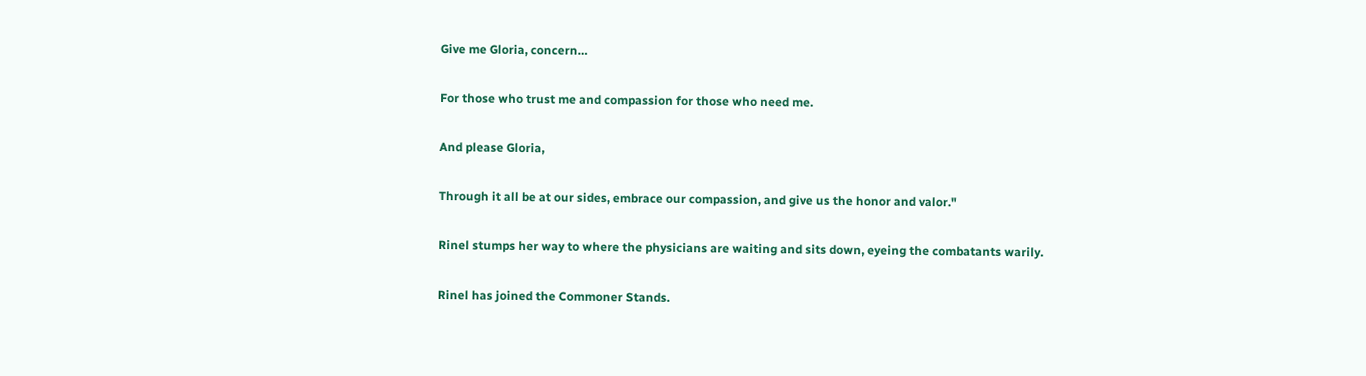Give me Gloria, concern…

For those who trust me and compassion for those who need me.

And please Gloria,

Through it all be at our sides, embrace our compassion, and give us the honor and valor."

Rinel stumps her way to where the physicians are waiting and sits down, eyeing the combatants warily.

Rinel has joined the Commoner Stands.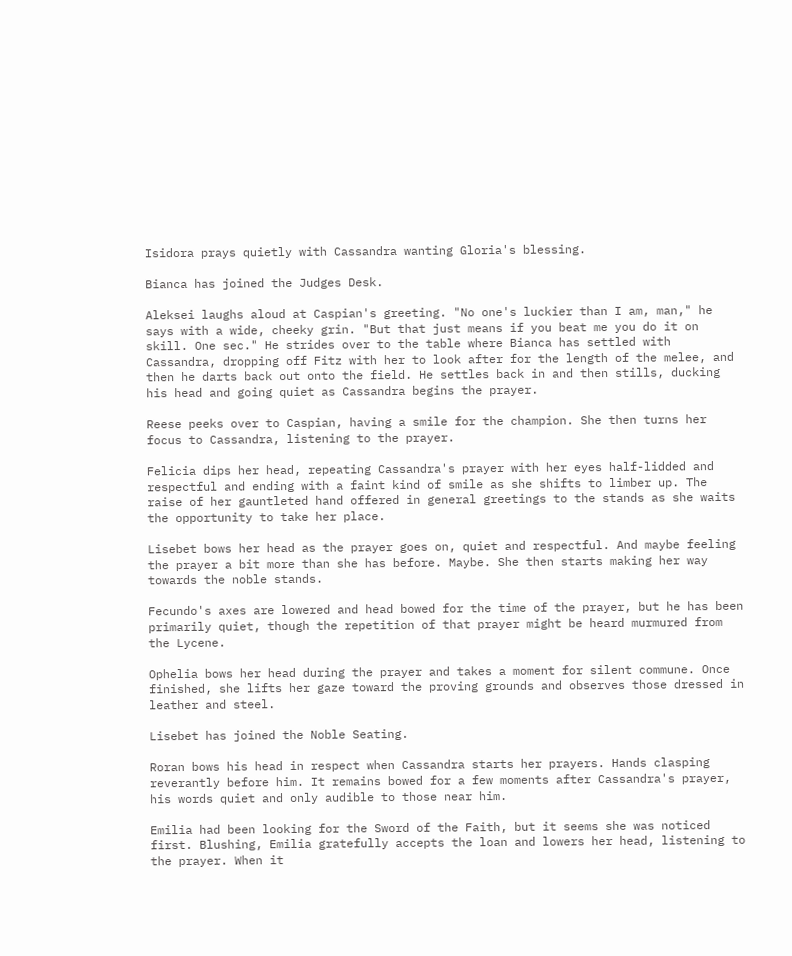Isidora prays quietly with Cassandra wanting Gloria's blessing.

Bianca has joined the Judges Desk.

Aleksei laughs aloud at Caspian's greeting. "No one's luckier than I am, man," he says with a wide, cheeky grin. "But that just means if you beat me you do it on skill. One sec." He strides over to the table where Bianca has settled with Cassandra, dropping off Fitz with her to look after for the length of the melee, and then he darts back out onto the field. He settles back in and then stills, ducking his head and going quiet as Cassandra begins the prayer.

Reese peeks over to Caspian, having a smile for the champion. She then turns her focus to Cassandra, listening to the prayer.

Felicia dips her head, repeating Cassandra's prayer with her eyes half-lidded and respectful and ending with a faint kind of smile as she shifts to limber up. The raise of her gauntleted hand offered in general greetings to the stands as she waits the opportunity to take her place.

Lisebet bows her head as the prayer goes on, quiet and respectful. And maybe feeling the prayer a bit more than she has before. Maybe. She then starts making her way towards the noble stands.

Fecundo's axes are lowered and head bowed for the time of the prayer, but he has been primarily quiet, though the repetition of that prayer might be heard murmured from the Lycene.

Ophelia bows her head during the prayer and takes a moment for silent commune. Once finished, she lifts her gaze toward the proving grounds and observes those dressed in leather and steel.

Lisebet has joined the Noble Seating.

Roran bows his head in respect when Cassandra starts her prayers. Hands clasping reverantly before him. It remains bowed for a few moments after Cassandra's prayer, his words quiet and only audible to those near him.

Emilia had been looking for the Sword of the Faith, but it seems she was noticed first. Blushing, Emilia gratefully accepts the loan and lowers her head, listening to the prayer. When it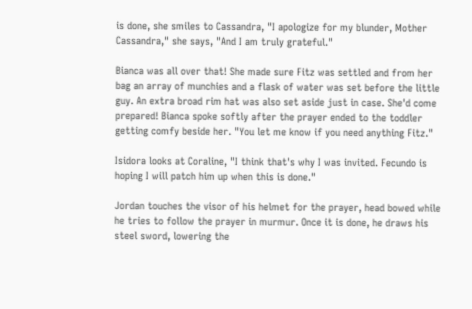is done, she smiles to Cassandra, "I apologize for my blunder, Mother Cassandra," she says, "And I am truly grateful."

Bianca was all over that! She made sure Fitz was settled and from her bag an array of munchies and a flask of water was set before the little guy. An extra broad rim hat was also set aside just in case. She'd come prepared! Bianca spoke softly after the prayer ended to the toddler getting comfy beside her. "You let me know if you need anything Fitz."

Isidora looks at Coraline, "I think that's why I was invited. Fecundo is hoping I will patch him up when this is done."

Jordan touches the visor of his helmet for the prayer, head bowed while he tries to follow the prayer in murmur. Once it is done, he draws his steel sword, lowering the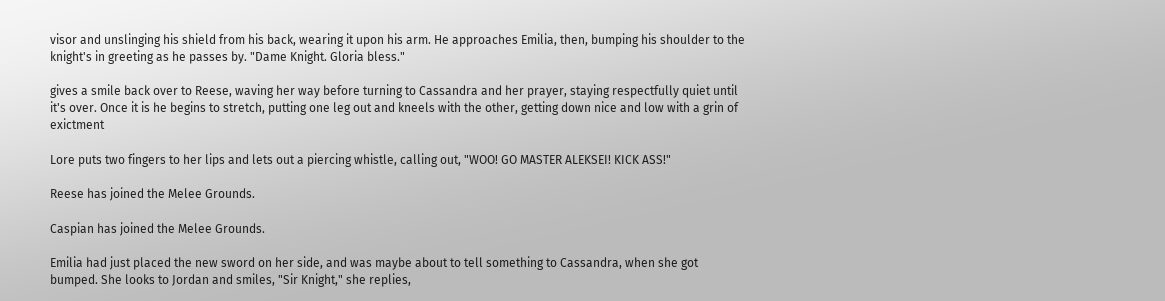visor and unslinging his shield from his back, wearing it upon his arm. He approaches Emilia, then, bumping his shoulder to the knight's in greeting as he passes by. "Dame Knight. Gloria bless."

gives a smile back over to Reese, waving her way before turning to Cassandra and her prayer, staying respectfully quiet until it's over. Once it is he begins to stretch, putting one leg out and kneels with the other, getting down nice and low with a grin of exictment

Lore puts two fingers to her lips and lets out a piercing whistle, calling out, "WOO! GO MASTER ALEKSEI! KICK ASS!"

Reese has joined the Melee Grounds.

Caspian has joined the Melee Grounds.

Emilia had just placed the new sword on her side, and was maybe about to tell something to Cassandra, when she got bumped. She looks to Jordan and smiles, "Sir Knight," she replies,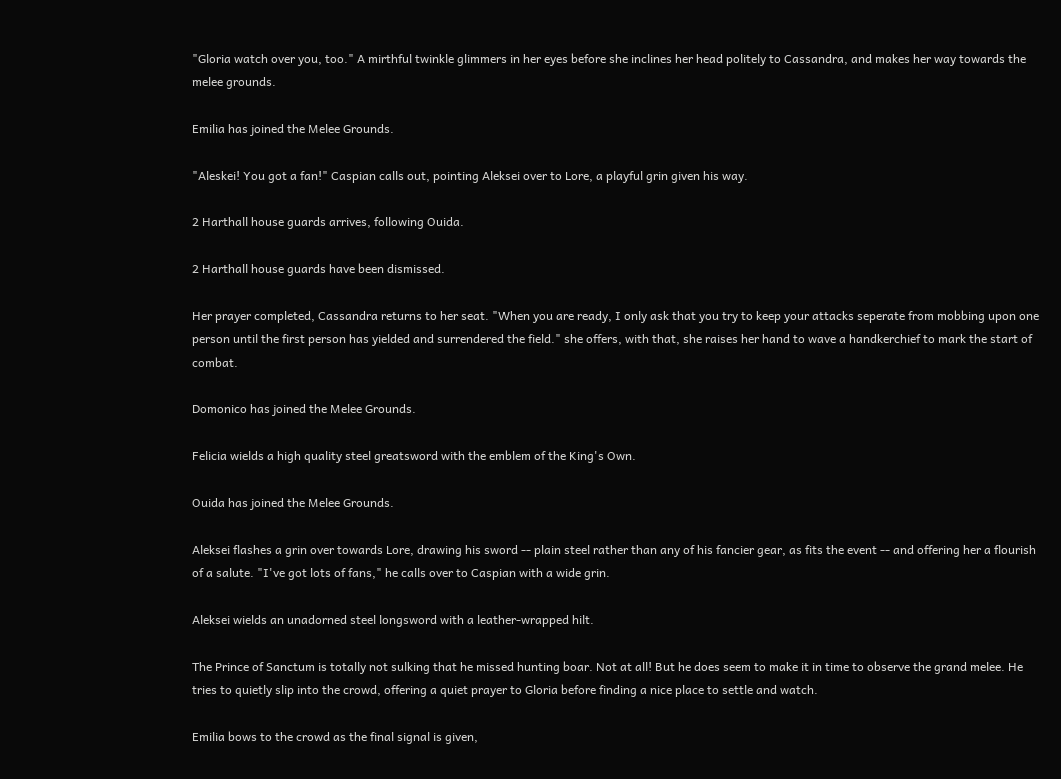"Gloria watch over you, too." A mirthful twinkle glimmers in her eyes before she inclines her head politely to Cassandra, and makes her way towards the melee grounds.

Emilia has joined the Melee Grounds.

"Aleskei! You got a fan!" Caspian calls out, pointing Aleksei over to Lore, a playful grin given his way.

2 Harthall house guards arrives, following Ouida.

2 Harthall house guards have been dismissed.

Her prayer completed, Cassandra returns to her seat. "When you are ready, I only ask that you try to keep your attacks seperate from mobbing upon one person until the first person has yielded and surrendered the field." she offers, with that, she raises her hand to wave a handkerchief to mark the start of combat.

Domonico has joined the Melee Grounds.

Felicia wields a high quality steel greatsword with the emblem of the King's Own.

Ouida has joined the Melee Grounds.

Aleksei flashes a grin over towards Lore, drawing his sword -- plain steel rather than any of his fancier gear, as fits the event -- and offering her a flourish of a salute. "I've got lots of fans," he calls over to Caspian with a wide grin.

Aleksei wields an unadorned steel longsword with a leather-wrapped hilt.

The Prince of Sanctum is totally not sulking that he missed hunting boar. Not at all! But he does seem to make it in time to observe the grand melee. He tries to quietly slip into the crowd, offering a quiet prayer to Gloria before finding a nice place to settle and watch.

Emilia bows to the crowd as the final signal is given,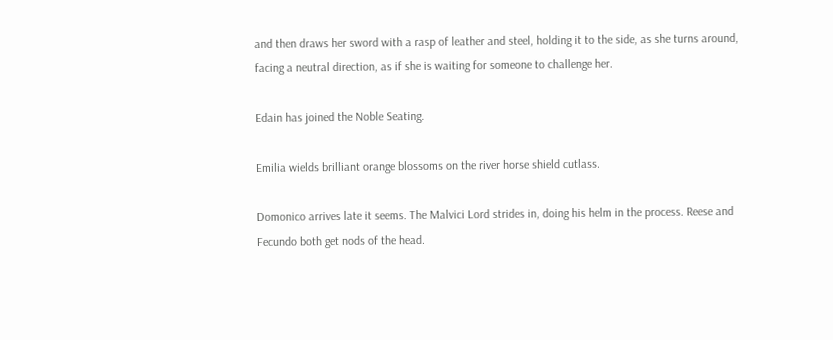and then draws her sword with a rasp of leather and steel, holding it to the side, as she turns around, facing a neutral direction, as if she is waiting for someone to challenge her.

Edain has joined the Noble Seating.

Emilia wields brilliant orange blossoms on the river horse shield cutlass.

Domonico arrives late it seems. The Malvici Lord strides in, doing his helm in the process. Reese and Fecundo both get nods of the head.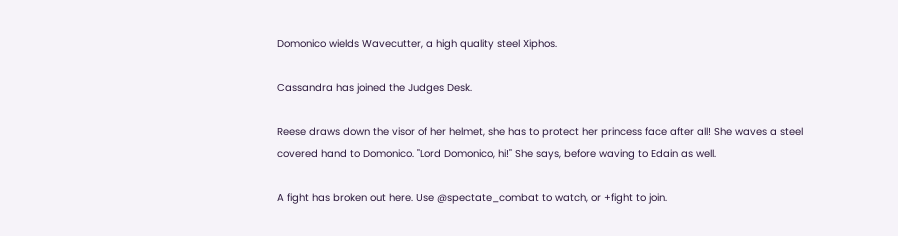Domonico wields Wavecutter, a high quality steel Xiphos.

Cassandra has joined the Judges Desk.

Reese draws down the visor of her helmet, she has to protect her princess face after all! She waves a steel covered hand to Domonico. "Lord Domonico, hi!" She says, before waving to Edain as well.

A fight has broken out here. Use @spectate_combat to watch, or +fight to join.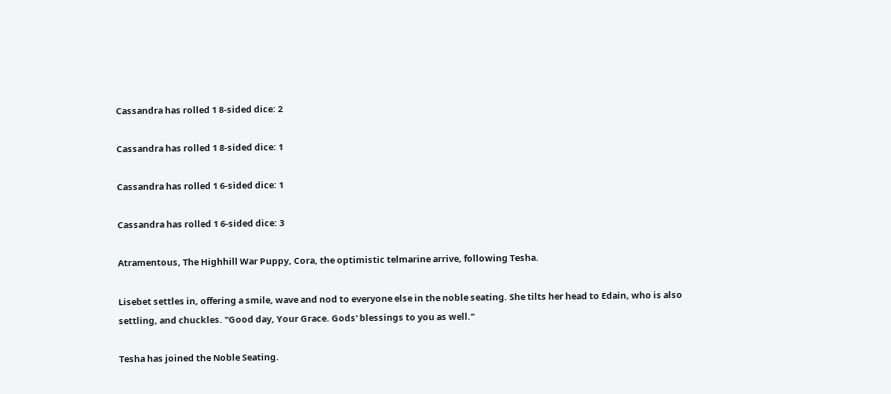Cassandra has rolled 1 8-sided dice: 2

Cassandra has rolled 1 8-sided dice: 1

Cassandra has rolled 1 6-sided dice: 1

Cassandra has rolled 1 6-sided dice: 3

Atramentous, The Highhill War Puppy, Cora, the optimistic telmarine arrive, following Tesha.

Lisebet settles in, offering a smile, wave and nod to everyone else in the noble seating. She tilts her head to Edain, who is also settling, and chuckles. "Good day, Your Grace. Gods' blessings to you as well."

Tesha has joined the Noble Seating.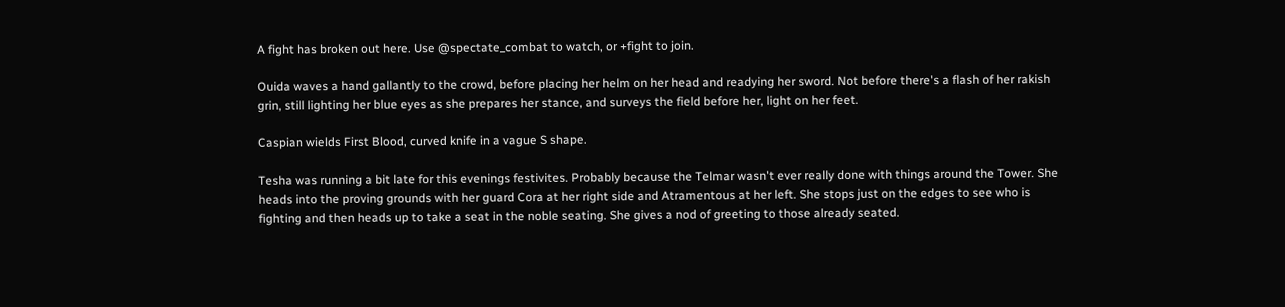A fight has broken out here. Use @spectate_combat to watch, or +fight to join.

Ouida waves a hand gallantly to the crowd, before placing her helm on her head and readying her sword. Not before there's a flash of her rakish grin, still lighting her blue eyes as she prepares her stance, and surveys the field before her, light on her feet.

Caspian wields First Blood, curved knife in a vague S shape.

Tesha was running a bit late for this evenings festivites. Probably because the Telmar wasn't ever really done with things around the Tower. She heads into the proving grounds with her guard Cora at her right side and Atramentous at her left. She stops just on the edges to see who is fighting and then heads up to take a seat in the noble seating. She gives a nod of greeting to those already seated.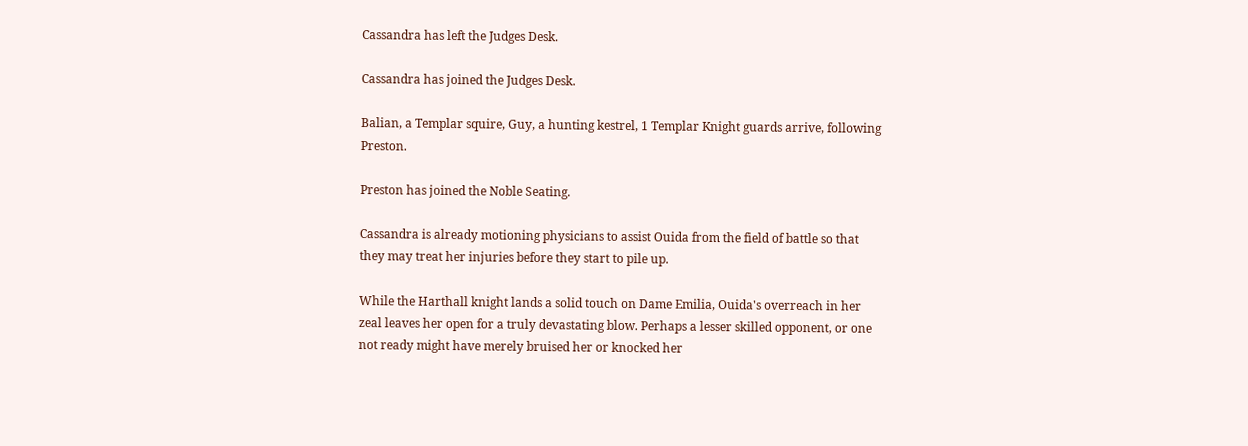Cassandra has left the Judges Desk.

Cassandra has joined the Judges Desk.

Balian, a Templar squire, Guy, a hunting kestrel, 1 Templar Knight guards arrive, following Preston.

Preston has joined the Noble Seating.

Cassandra is already motioning physicians to assist Ouida from the field of battle so that they may treat her injuries before they start to pile up.

While the Harthall knight lands a solid touch on Dame Emilia, Ouida's overreach in her zeal leaves her open for a truly devastating blow. Perhaps a lesser skilled opponent, or one not ready might have merely bruised her or knocked her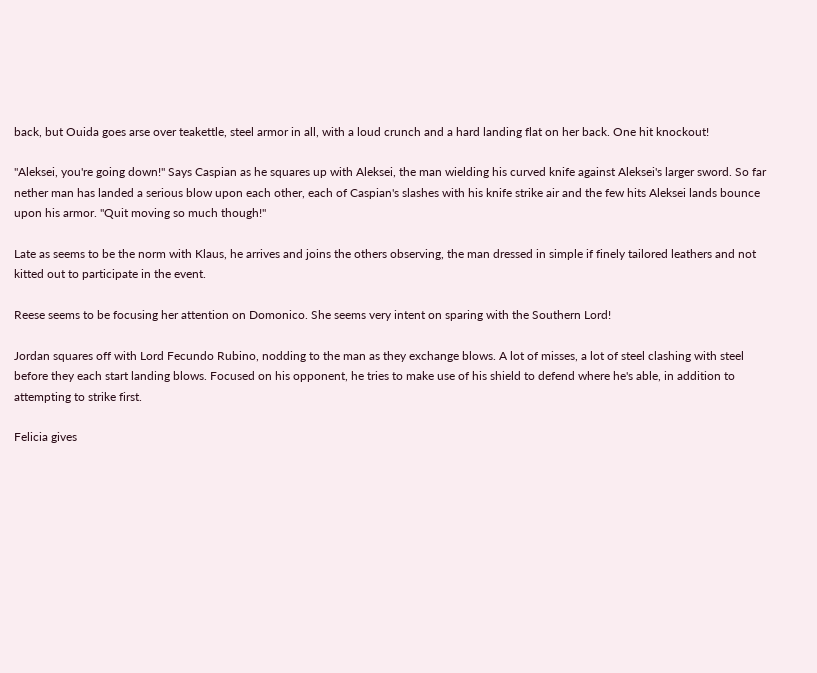back, but Ouida goes arse over teakettle, steel armor in all, with a loud crunch and a hard landing flat on her back. One hit knockout!

"Aleksei, you're going down!" Says Caspian as he squares up with Aleksei, the man wielding his curved knife against Aleksei's larger sword. So far nether man has landed a serious blow upon each other, each of Caspian's slashes with his knife strike air and the few hits Aleksei lands bounce upon his armor. "Quit moving so much though!"

Late as seems to be the norm with Klaus, he arrives and joins the others observing, the man dressed in simple if finely tailored leathers and not kitted out to participate in the event.

Reese seems to be focusing her attention on Domonico. She seems very intent on sparing with the Southern Lord!

Jordan squares off with Lord Fecundo Rubino, nodding to the man as they exchange blows. A lot of misses, a lot of steel clashing with steel before they each start landing blows. Focused on his opponent, he tries to make use of his shield to defend where he's able, in addition to attempting to strike first.

Felicia gives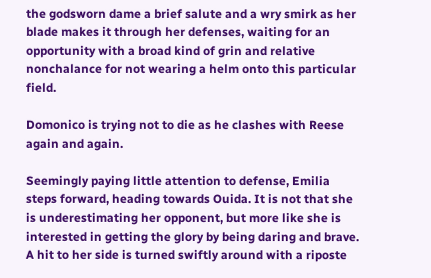the godsworn dame a brief salute and a wry smirk as her blade makes it through her defenses, waiting for an opportunity with a broad kind of grin and relative nonchalance for not wearing a helm onto this particular field.

Domonico is trying not to die as he clashes with Reese again and again.

Seemingly paying little attention to defense, Emilia steps forward, heading towards Ouida. It is not that she is underestimating her opponent, but more like she is interested in getting the glory by being daring and brave. A hit to her side is turned swiftly around with a riposte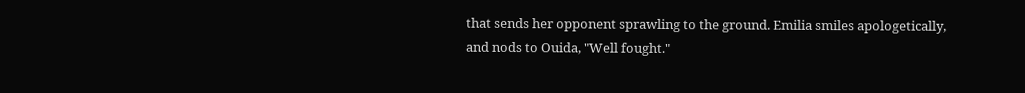that sends her opponent sprawling to the ground. Emilia smiles apologetically, and nods to Ouida, "Well fought."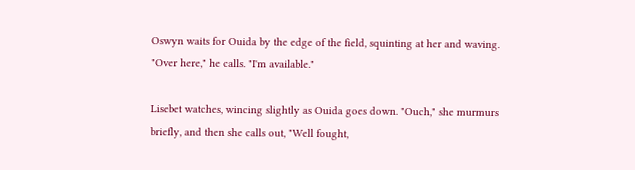Oswyn waits for Ouida by the edge of the field, squinting at her and waving. "Over here," he calls. "I'm available."

Lisebet watches, wincing slightly as Ouida goes down. "Ouch," she murmurs briefly, and then she calls out, "Well fought,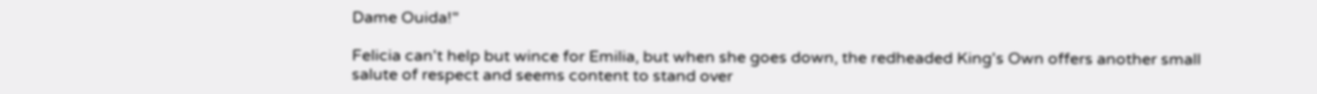Dame Ouida!"

Felicia can't help but wince for Emilia, but when she goes down, the redheaded King's Own offers another small salute of respect and seems content to stand over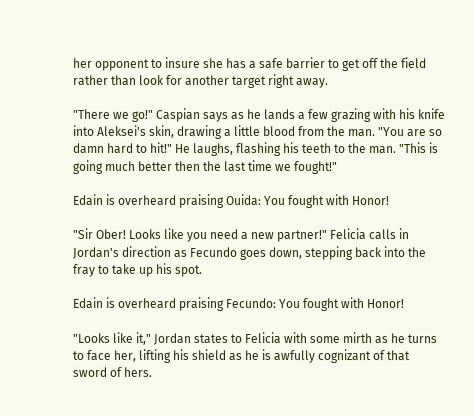her opponent to insure she has a safe barrier to get off the field rather than look for another target right away.

"There we go!" Caspian says as he lands a few grazing with his knife into Aleksei's skin, drawing a little blood from the man. "You are so damn hard to hit!" He laughs, flashing his teeth to the man. "This is going much better then the last time we fought!"

Edain is overheard praising Ouida: You fought with Honor!

"Sir Ober! Looks like you need a new partner!" Felicia calls in Jordan's direction as Fecundo goes down, stepping back into the fray to take up his spot.

Edain is overheard praising Fecundo: You fought with Honor!

"Looks like it," Jordan states to Felicia with some mirth as he turns to face her, lifting his shield as he is awfully cognizant of that sword of hers.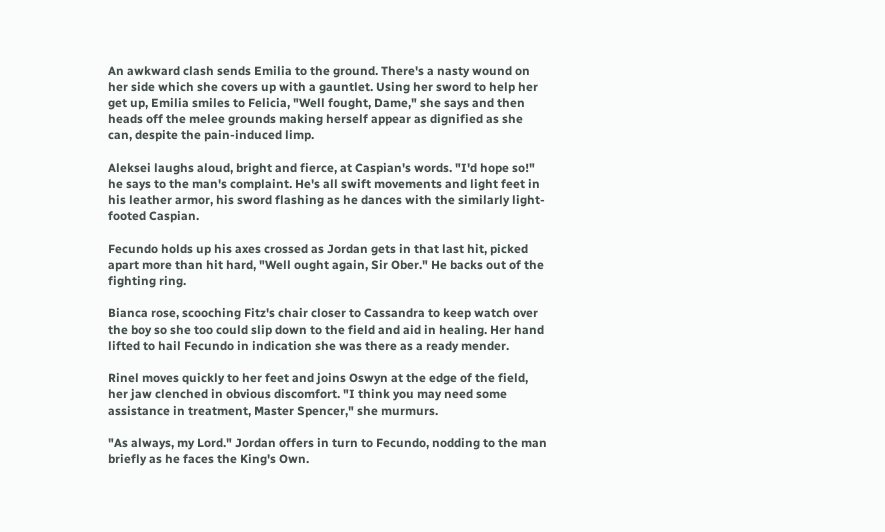An awkward clash sends Emilia to the ground. There's a nasty wound on her side which she covers up with a gauntlet. Using her sword to help her get up, Emilia smiles to Felicia, "Well fought, Dame," she says and then heads off the melee grounds making herself appear as dignified as she can, despite the pain-induced limp.

Aleksei laughs aloud, bright and fierce, at Caspian's words. "I'd hope so!" he says to the man's complaint. He's all swift movements and light feet in his leather armor, his sword flashing as he dances with the similarly light-footed Caspian.

Fecundo holds up his axes crossed as Jordan gets in that last hit, picked apart more than hit hard, "Well ought again, Sir Ober." He backs out of the fighting ring.

Bianca rose, scooching Fitz's chair closer to Cassandra to keep watch over the boy so she too could slip down to the field and aid in healing. Her hand lifted to hail Fecundo in indication she was there as a ready mender.

Rinel moves quickly to her feet and joins Oswyn at the edge of the field, her jaw clenched in obvious discomfort. "I think you may need some assistance in treatment, Master Spencer," she murmurs.

"As always, my Lord." Jordan offers in turn to Fecundo, nodding to the man briefly as he faces the King's Own.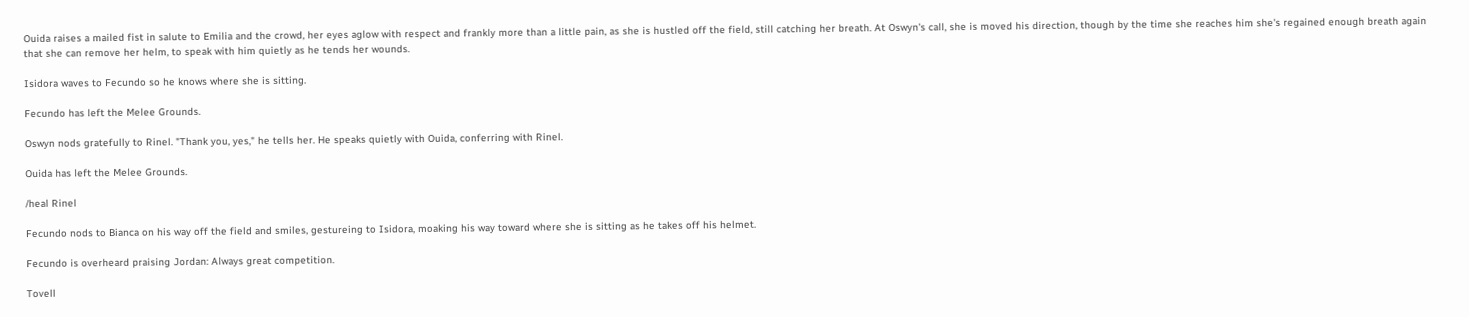Ouida raises a mailed fist in salute to Emilia and the crowd, her eyes aglow with respect and frankly more than a little pain, as she is hustled off the field, still catching her breath. At Oswyn's call, she is moved his direction, though by the time she reaches him she's regained enough breath again that she can remove her helm, to speak with him quietly as he tends her wounds.

Isidora waves to Fecundo so he knows where she is sitting.

Fecundo has left the Melee Grounds.

Oswyn nods gratefully to Rinel. "Thank you, yes," he tells her. He speaks quietly with Ouida, conferring with Rinel.

Ouida has left the Melee Grounds.

/heal Rinel

Fecundo nods to Bianca on his way off the field and smiles, gestureing to Isidora, moaking his way toward where she is sitting as he takes off his helmet.

Fecundo is overheard praising Jordan: Always great competition.

Tovell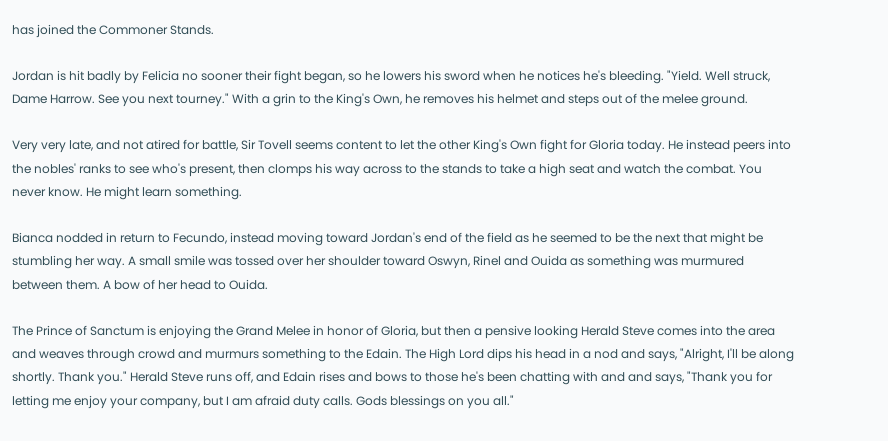has joined the Commoner Stands.

Jordan is hit badly by Felicia no sooner their fight began, so he lowers his sword when he notices he's bleeding. "Yield. Well struck, Dame Harrow. See you next tourney." With a grin to the King's Own, he removes his helmet and steps out of the melee ground.

Very very late, and not atired for battle, Sir Tovell seems content to let the other King's Own fight for Gloria today. He instead peers into the nobles' ranks to see who's present, then clomps his way across to the stands to take a high seat and watch the combat. You never know. He might learn something.

Bianca nodded in return to Fecundo, instead moving toward Jordan's end of the field as he seemed to be the next that might be stumbling her way. A small smile was tossed over her shoulder toward Oswyn, Rinel and Ouida as something was murmured between them. A bow of her head to Ouida.

The Prince of Sanctum is enjoying the Grand Melee in honor of Gloria, but then a pensive looking Herald Steve comes into the area and weaves through crowd and murmurs something to the Edain. The High Lord dips his head in a nod and says, "Alright, I'll be along shortly. Thank you." Herald Steve runs off, and Edain rises and bows to those he's been chatting with and and says, "Thank you for letting me enjoy your company, but I am afraid duty calls. Gods blessings on you all."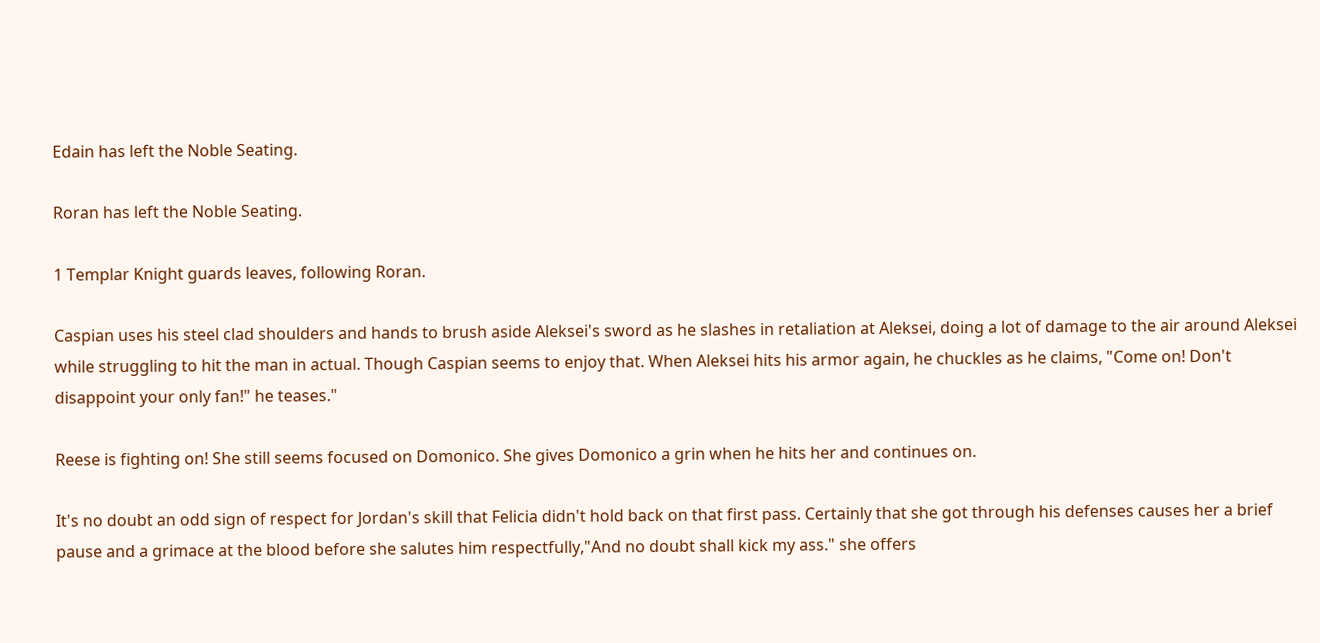Edain has left the Noble Seating.

Roran has left the Noble Seating.

1 Templar Knight guards leaves, following Roran.

Caspian uses his steel clad shoulders and hands to brush aside Aleksei's sword as he slashes in retaliation at Aleksei, doing a lot of damage to the air around Aleksei while struggling to hit the man in actual. Though Caspian seems to enjoy that. When Aleksei hits his armor again, he chuckles as he claims, "Come on! Don't disappoint your only fan!" he teases."

Reese is fighting on! She still seems focused on Domonico. She gives Domonico a grin when he hits her and continues on.

It's no doubt an odd sign of respect for Jordan's skill that Felicia didn't hold back on that first pass. Certainly that she got through his defenses causes her a brief pause and a grimace at the blood before she salutes him respectfully,"And no doubt shall kick my ass." she offers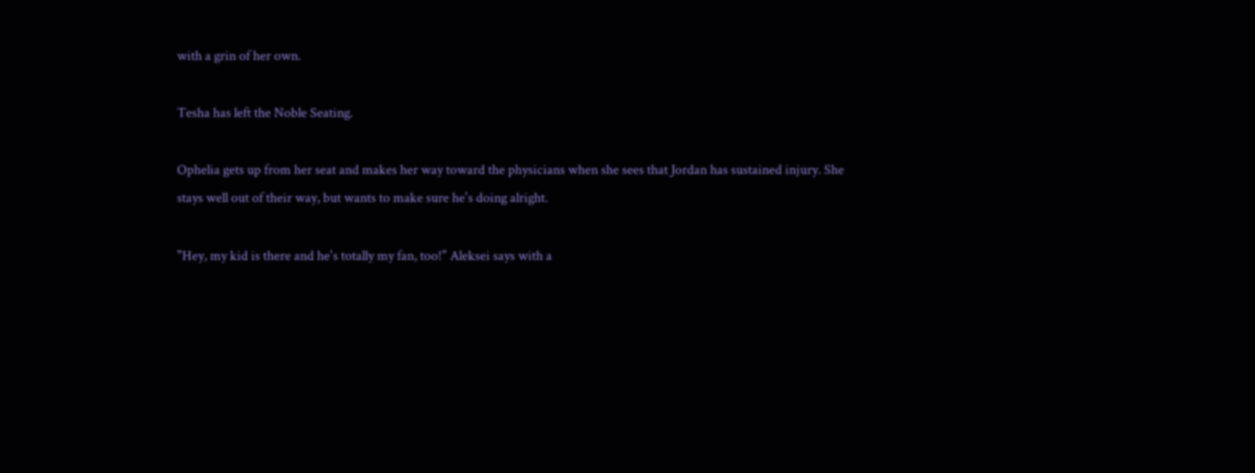with a grin of her own.

Tesha has left the Noble Seating.

Ophelia gets up from her seat and makes her way toward the physicians when she sees that Jordan has sustained injury. She stays well out of their way, but wants to make sure he's doing alright.

"Hey, my kid is there and he's totally my fan, too!" Aleksei says with a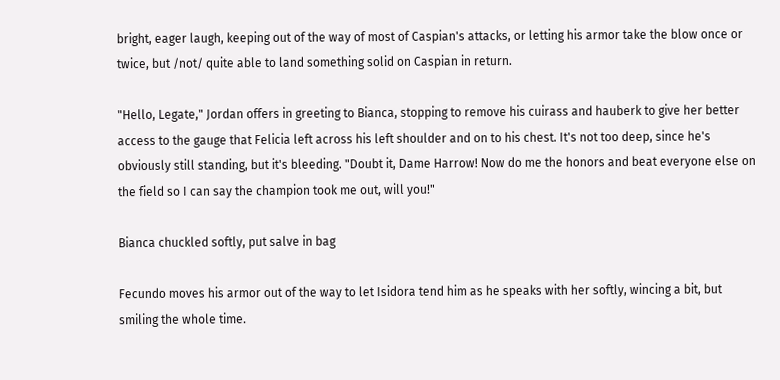bright, eager laugh, keeping out of the way of most of Caspian's attacks, or letting his armor take the blow once or twice, but /not/ quite able to land something solid on Caspian in return.

"Hello, Legate," Jordan offers in greeting to Bianca, stopping to remove his cuirass and hauberk to give her better access to the gauge that Felicia left across his left shoulder and on to his chest. It's not too deep, since he's obviously still standing, but it's bleeding. "Doubt it, Dame Harrow! Now do me the honors and beat everyone else on the field so I can say the champion took me out, will you!"

Bianca chuckled softly, put salve in bag

Fecundo moves his armor out of the way to let Isidora tend him as he speaks with her softly, wincing a bit, but smiling the whole time.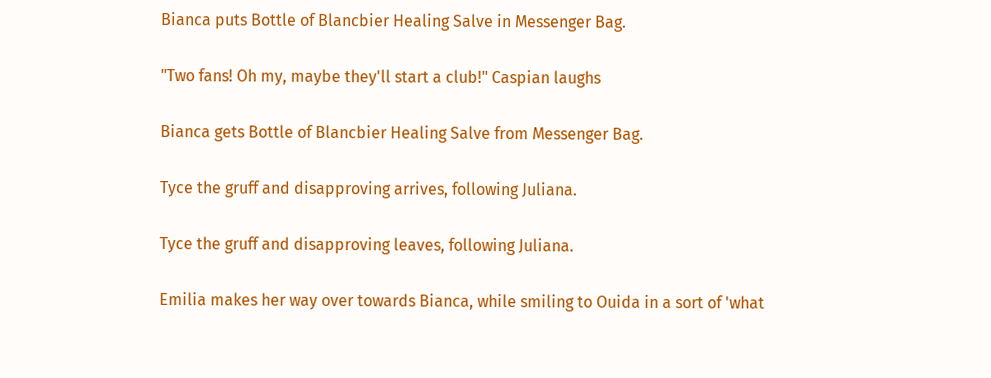Bianca puts Bottle of Blancbier Healing Salve in Messenger Bag.

"Two fans! Oh my, maybe they'll start a club!" Caspian laughs

Bianca gets Bottle of Blancbier Healing Salve from Messenger Bag.

Tyce the gruff and disapproving arrives, following Juliana.

Tyce the gruff and disapproving leaves, following Juliana.

Emilia makes her way over towards Bianca, while smiling to Ouida in a sort of 'what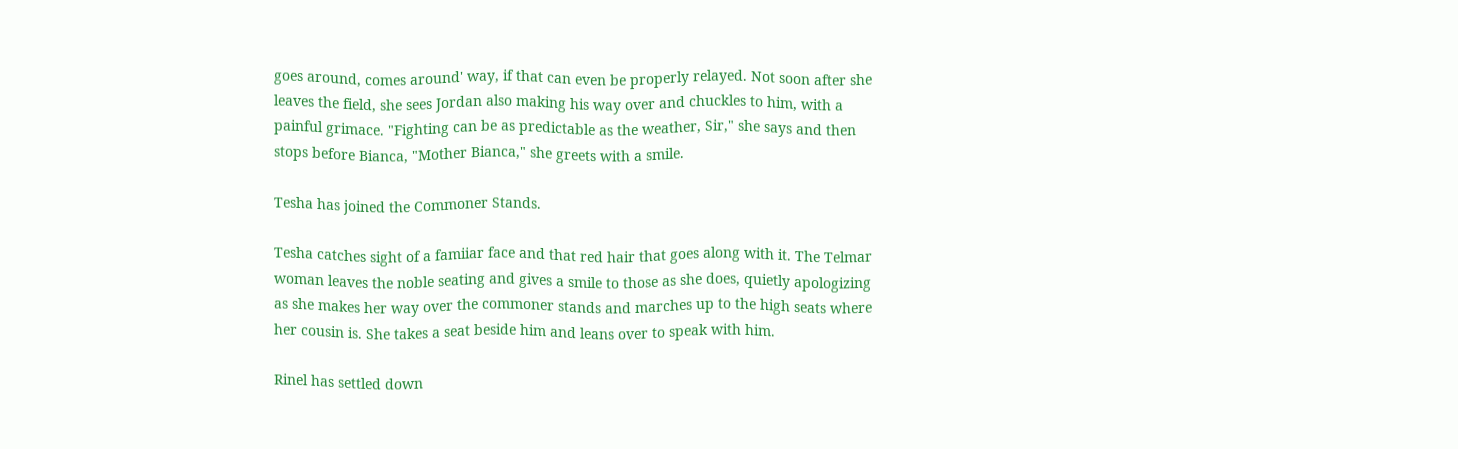goes around, comes around' way, if that can even be properly relayed. Not soon after she leaves the field, she sees Jordan also making his way over and chuckles to him, with a painful grimace. "Fighting can be as predictable as the weather, Sir," she says and then stops before Bianca, "Mother Bianca," she greets with a smile.

Tesha has joined the Commoner Stands.

Tesha catches sight of a famiiar face and that red hair that goes along with it. The Telmar woman leaves the noble seating and gives a smile to those as she does, quietly apologizing as she makes her way over the commoner stands and marches up to the high seats where her cousin is. She takes a seat beside him and leans over to speak with him.

Rinel has settled down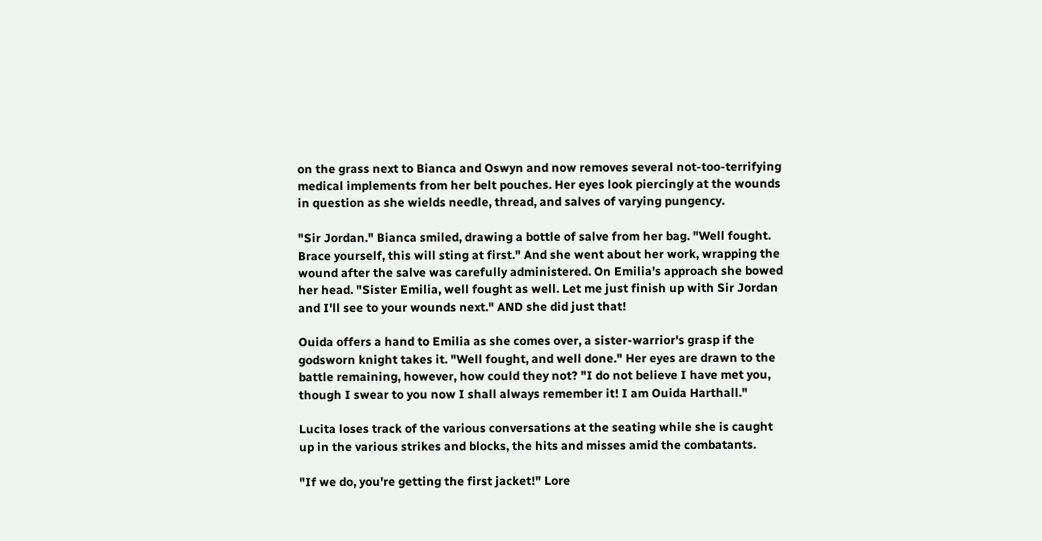on the grass next to Bianca and Oswyn and now removes several not-too-terrifying medical implements from her belt pouches. Her eyes look piercingly at the wounds in question as she wields needle, thread, and salves of varying pungency.

"Sir Jordan." Bianca smiled, drawing a bottle of salve from her bag. "Well fought. Brace yourself, this will sting at first." And she went about her work, wrapping the wound after the salve was carefully administered. On Emilia's approach she bowed her head. "Sister Emilia, well fought as well. Let me just finish up with Sir Jordan and I'll see to your wounds next." AND she did just that!

Ouida offers a hand to Emilia as she comes over, a sister-warrior's grasp if the godsworn knight takes it. "Well fought, and well done." Her eyes are drawn to the battle remaining, however, how could they not? "I do not believe I have met you, though I swear to you now I shall always remember it! I am Ouida Harthall."

Lucita loses track of the various conversations at the seating while she is caught up in the various strikes and blocks, the hits and misses amid the combatants.

"If we do, you're getting the first jacket!" Lore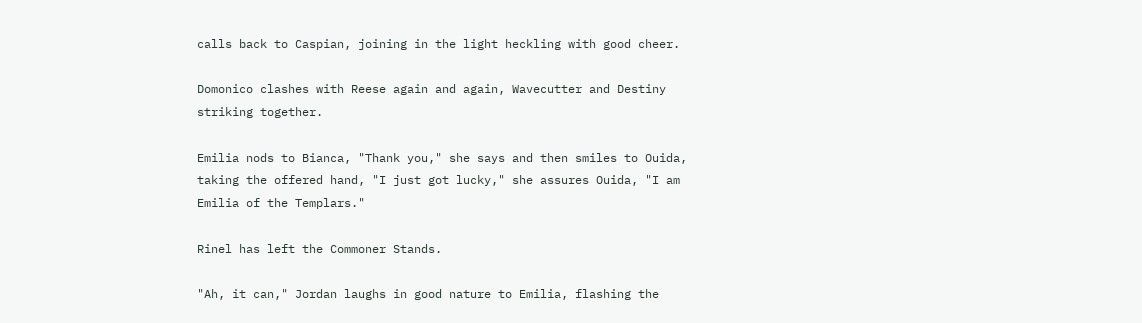calls back to Caspian, joining in the light heckling with good cheer.

Domonico clashes with Reese again and again, Wavecutter and Destiny striking together.

Emilia nods to Bianca, "Thank you," she says and then smiles to Ouida, taking the offered hand, "I just got lucky," she assures Ouida, "I am Emilia of the Templars."

Rinel has left the Commoner Stands.

"Ah, it can," Jordan laughs in good nature to Emilia, flashing the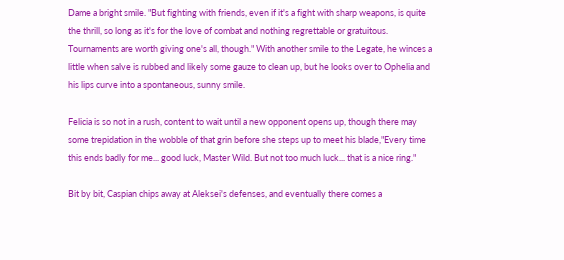Dame a bright smile. "But fighting with friends, even if it's a fight with sharp weapons, is quite the thrill, so long as it's for the love of combat and nothing regrettable or gratuitous. Tournaments are worth giving one's all, though." With another smile to the Legate, he winces a little when salve is rubbed and likely some gauze to clean up, but he looks over to Ophelia and his lips curve into a spontaneous, sunny smile.

Felicia is so not in a rush, content to wait until a new opponent opens up, though there may some trepidation in the wobble of that grin before she steps up to meet his blade,"Every time this ends badly for me... good luck, Master Wild. But not too much luck... that is a nice ring."

Bit by bit, Caspian chips away at Aleksei's defenses, and eventually there comes a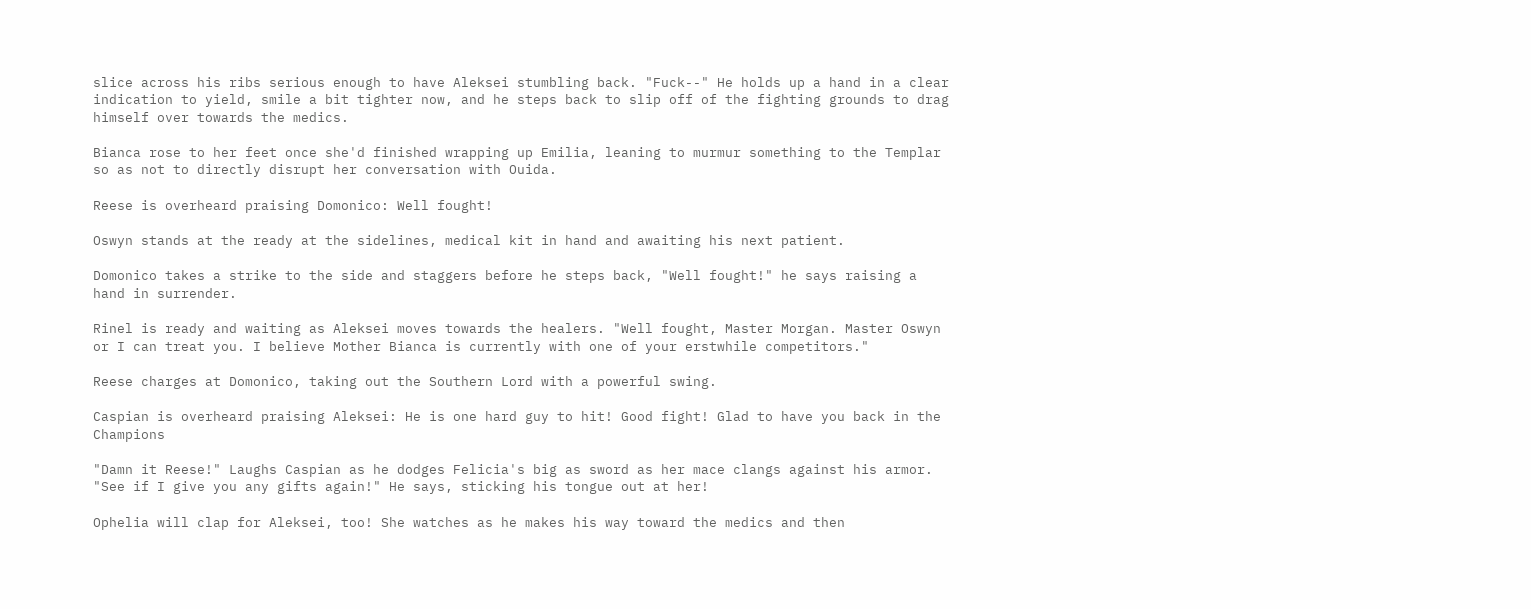slice across his ribs serious enough to have Aleksei stumbling back. "Fuck--" He holds up a hand in a clear indication to yield, smile a bit tighter now, and he steps back to slip off of the fighting grounds to drag himself over towards the medics.

Bianca rose to her feet once she'd finished wrapping up Emilia, leaning to murmur something to the Templar so as not to directly disrupt her conversation with Ouida.

Reese is overheard praising Domonico: Well fought!

Oswyn stands at the ready at the sidelines, medical kit in hand and awaiting his next patient.

Domonico takes a strike to the side and staggers before he steps back, "Well fought!" he says raising a hand in surrender.

Rinel is ready and waiting as Aleksei moves towards the healers. "Well fought, Master Morgan. Master Oswyn or I can treat you. I believe Mother Bianca is currently with one of your erstwhile competitors."

Reese charges at Domonico, taking out the Southern Lord with a powerful swing.

Caspian is overheard praising Aleksei: He is one hard guy to hit! Good fight! Glad to have you back in the Champions

"Damn it Reese!" Laughs Caspian as he dodges Felicia's big as sword as her mace clangs against his armor. "See if I give you any gifts again!" He says, sticking his tongue out at her!

Ophelia will clap for Aleksei, too! She watches as he makes his way toward the medics and then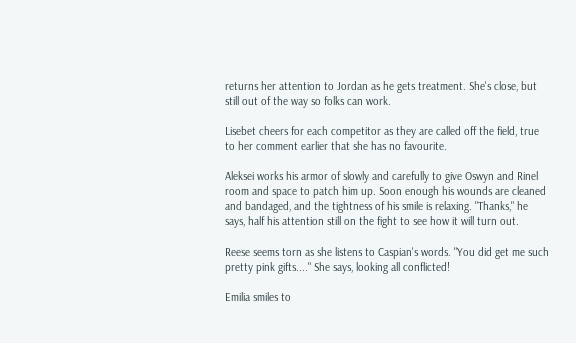returns her attention to Jordan as he gets treatment. She's close, but still out of the way so folks can work.

Lisebet cheers for each competitor as they are called off the field, true to her comment earlier that she has no favourite.

Aleksei works his armor of slowly and carefully to give Oswyn and Rinel room and space to patch him up. Soon enough his wounds are cleaned and bandaged, and the tightness of his smile is relaxing. "Thanks," he says, half his attention still on the fight to see how it will turn out.

Reese seems torn as she listens to Caspian's words. "You did get me such pretty pink gifts...." She says, looking all conflicted!

Emilia smiles to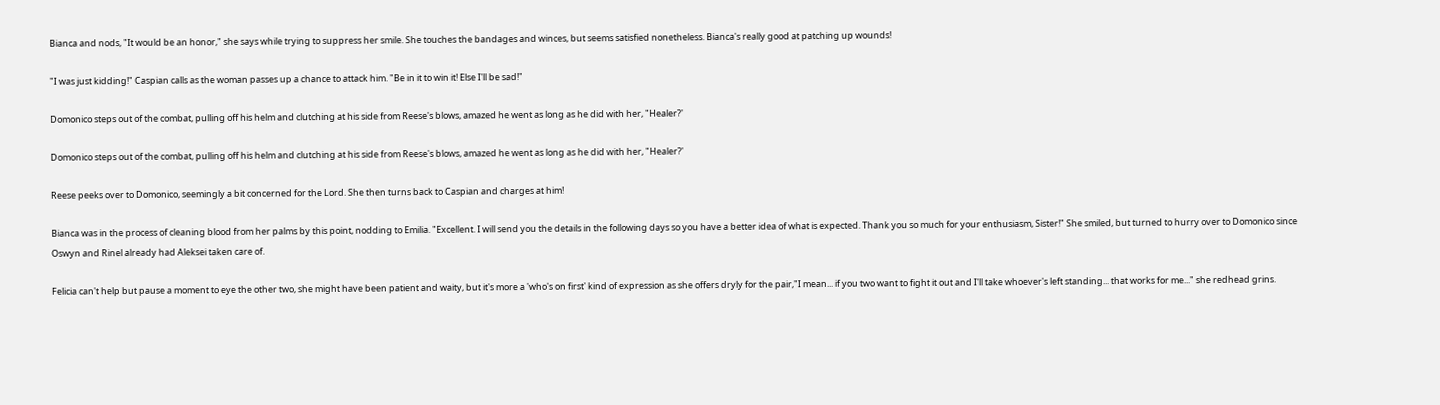Bianca and nods, "It would be an honor," she says while trying to suppress her smile. She touches the bandages and winces, but seems satisfied nonetheless. Bianca's really good at patching up wounds!

"I was just kidding!" Caspian calls as the woman passes up a chance to attack him. "Be in it to win it! Else I'll be sad!"

Domonico steps out of the combat, pulling off his helm and clutching at his side from Reese's blows, amazed he went as long as he did with her, "Healer?'

Domonico steps out of the combat, pulling off his helm and clutching at his side from Reese's blows, amazed he went as long as he did with her, "Healer?'

Reese peeks over to Domonico, seemingly a bit concerned for the Lord. She then turns back to Caspian and charges at him!

Bianca was in the process of cleaning blood from her palms by this point, nodding to Emilia. "Excellent. I will send you the details in the following days so you have a better idea of what is expected. Thank you so much for your enthusiasm, Sister!" She smiled, but turned to hurry over to Domonico since Oswyn and Rinel already had Aleksei taken care of.

Felicia can't help but pause a moment to eye the other two, she might have been patient and waity, but it's more a 'who's on first' kind of expression as she offers dryly for the pair,"I mean... if you two want to fight it out and I'll take whoever's left standing... that works for me..." she redhead grins.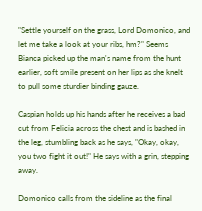"Settle yourself on the grass, Lord Domonico, and let me take a look at your ribs, hm?" Seems Bianca picked up the man's name from the hunt earlier, soft smile present on her lips as she knelt to pull some sturdier binding gauze.

Caspian holds up his hands after he receives a bad cut from Felicia across the chest and is bashed in the leg, stumbling back as he says, "Okay, okay, you two fight it out!" He says with a grin, stepping away.

Domonico calls from the sideline as the final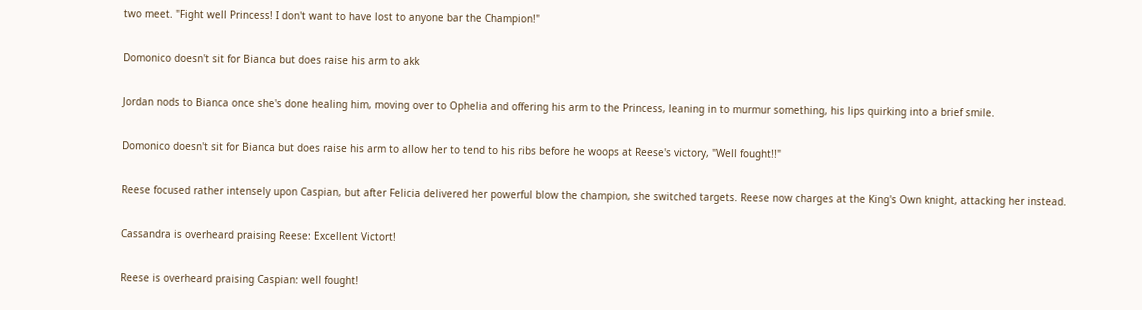two meet. "Fight well Princess! I don't want to have lost to anyone bar the Champion!"

Domonico doesn't sit for Bianca but does raise his arm to akk

Jordan nods to Bianca once she's done healing him, moving over to Ophelia and offering his arm to the Princess, leaning in to murmur something, his lips quirking into a brief smile.

Domonico doesn't sit for Bianca but does raise his arm to allow her to tend to his ribs before he woops at Reese's victory, "Well fought!!"

Reese focused rather intensely upon Caspian, but after Felicia delivered her powerful blow the champion, she switched targets. Reese now charges at the King's Own knight, attacking her instead.

Cassandra is overheard praising Reese: Excellent Victort!

Reese is overheard praising Caspian: well fought!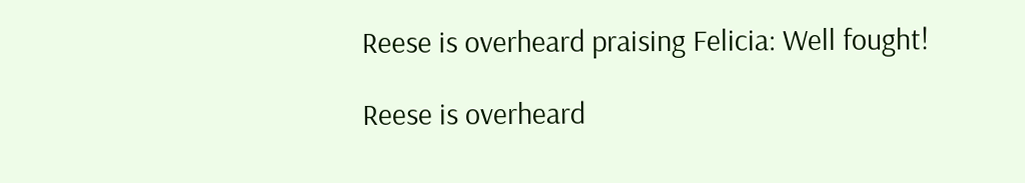Reese is overheard praising Felicia: Well fought!

Reese is overheard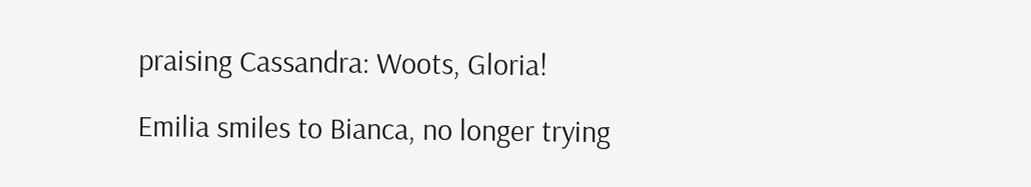praising Cassandra: Woots, Gloria!

Emilia smiles to Bianca, no longer trying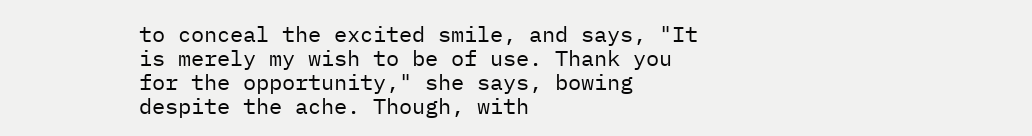to conceal the excited smile, and says, "It is merely my wish to be of use. Thank you for the opportunity," she says, bowing despite the ache. Though, with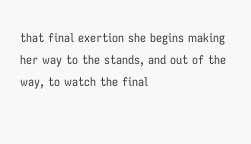that final exertion she begins making her way to the stands, and out of the way, to watch the final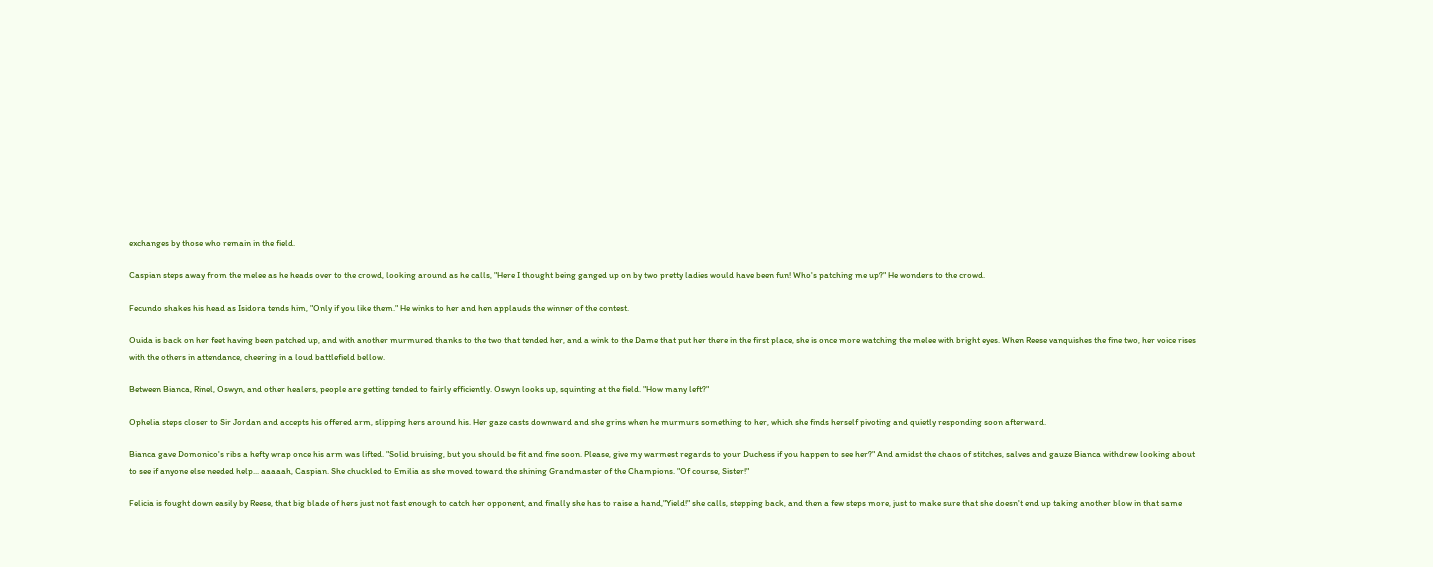exchanges by those who remain in the field.

Caspian steps away from the melee as he heads over to the crowd, looking around as he calls, "Here I thought being ganged up on by two pretty ladies would have been fun! Who's patching me up?" He wonders to the crowd.

Fecundo shakes his head as Isidora tends him, "Only if you like them." He winks to her and hen applauds the winner of the contest.

Ouida is back on her feet having been patched up, and with another murmured thanks to the two that tended her, and a wink to the Dame that put her there in the first place, she is once more watching the melee with bright eyes. When Reese vanquishes the fine two, her voice rises with the others in attendance, cheering in a loud battlefield bellow.

Between Bianca, Rinel, Oswyn, and other healers, people are getting tended to fairly efficiently. Oswyn looks up, squinting at the field. "How many left?"

Ophelia steps closer to Sir Jordan and accepts his offered arm, slipping hers around his. Her gaze casts downward and she grins when he murmurs something to her, which she finds herself pivoting and quietly responding soon afterward.

Bianca gave Domonico's ribs a hefty wrap once his arm was lifted. "Solid bruising, but you should be fit and fine soon. Please, give my warmest regards to your Duchess if you happen to see her?" And amidst the chaos of stitches, salves and gauze Bianca withdrew looking about to see if anyone else needed help... aaaaah, Caspian. She chuckled to Emilia as she moved toward the shining Grandmaster of the Champions. "Of course, Sister!"

Felicia is fought down easily by Reese, that big blade of hers just not fast enough to catch her opponent, and finally she has to raise a hand,"Yield!" she calls, stepping back, and then a few steps more, just to make sure that she doesn't end up taking another blow in that same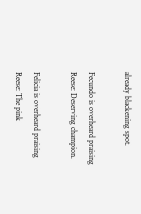already blackening spot.

Fecundo is overheard praising Reese: Deserving champion.

Felicia is overheard praising Reese: The pink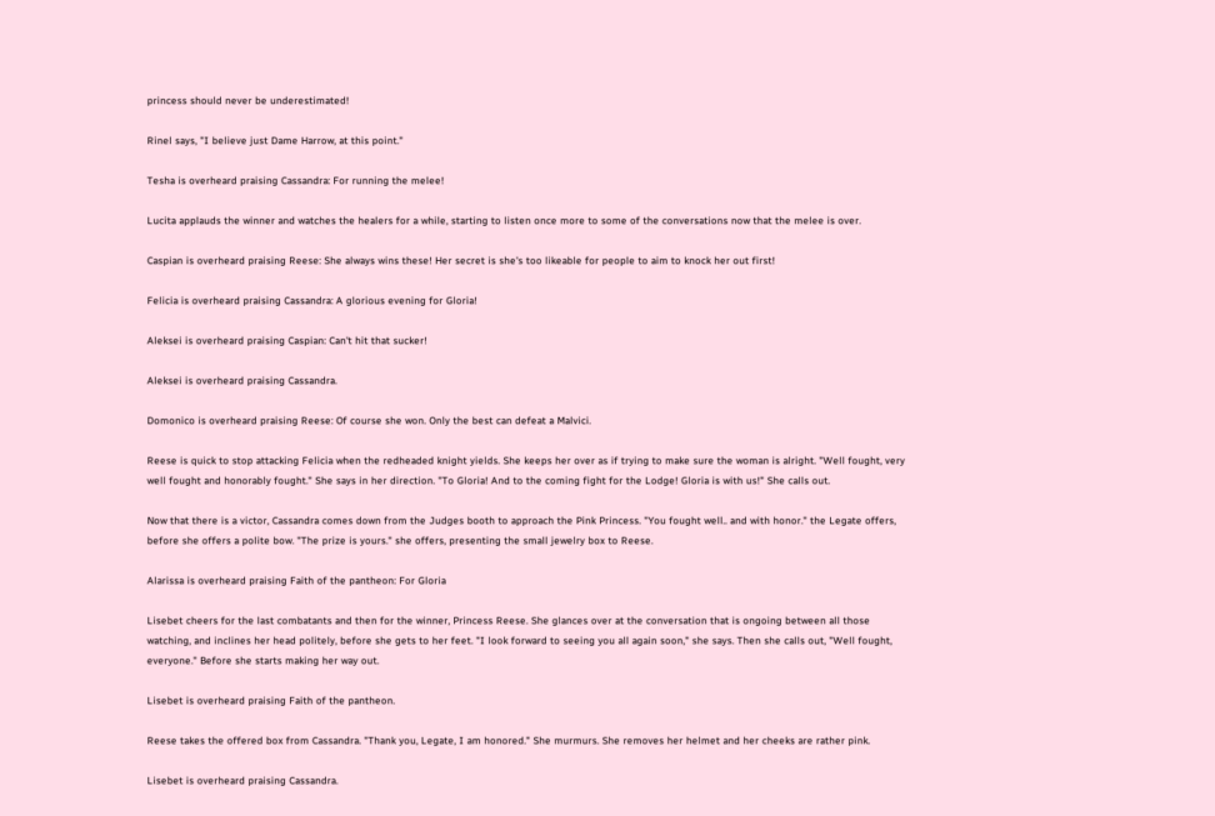princess should never be underestimated!

Rinel says, "I believe just Dame Harrow, at this point."

Tesha is overheard praising Cassandra: For running the melee!

Lucita applauds the winner and watches the healers for a while, starting to listen once more to some of the conversations now that the melee is over.

Caspian is overheard praising Reese: She always wins these! Her secret is she's too likeable for people to aim to knock her out first!

Felicia is overheard praising Cassandra: A glorious evening for Gloria!

Aleksei is overheard praising Caspian: Can't hit that sucker!

Aleksei is overheard praising Cassandra.

Domonico is overheard praising Reese: Of course she won. Only the best can defeat a Malvici.

Reese is quick to stop attacking Felicia when the redheaded knight yields. She keeps her over as if trying to make sure the woman is alright. "Well fought, very well fought and honorably fought." She says in her direction. "To Gloria! And to the coming fight for the Lodge! Gloria is with us!" She calls out.

Now that there is a victor, Cassandra comes down from the Judges booth to approach the Pink Princess. "You fought well.. and with honor." the Legate offers, before she offers a polite bow. "The prize is yours." she offers, presenting the small jewelry box to Reese.

Alarissa is overheard praising Faith of the pantheon: For Gloria

Lisebet cheers for the last combatants and then for the winner, Princess Reese. She glances over at the conversation that is ongoing between all those watching, and inclines her head politely, before she gets to her feet. "I look forward to seeing you all again soon," she says. Then she calls out, "Well fought, everyone." Before she starts making her way out.

Lisebet is overheard praising Faith of the pantheon.

Reese takes the offered box from Cassandra. "Thank you, Legate, I am honored." She murmurs. She removes her helmet and her cheeks are rather pink.

Lisebet is overheard praising Cassandra.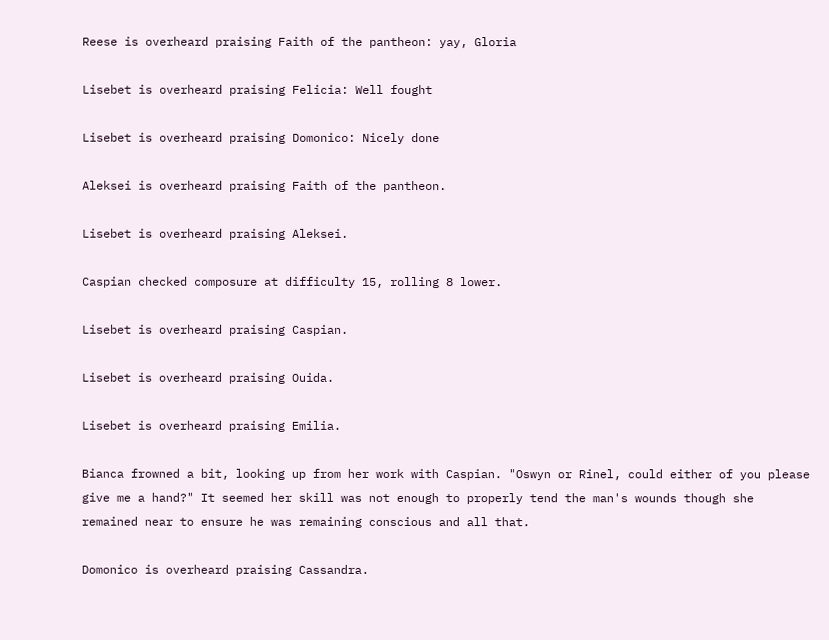Reese is overheard praising Faith of the pantheon: yay, Gloria

Lisebet is overheard praising Felicia: Well fought

Lisebet is overheard praising Domonico: Nicely done

Aleksei is overheard praising Faith of the pantheon.

Lisebet is overheard praising Aleksei.

Caspian checked composure at difficulty 15, rolling 8 lower.

Lisebet is overheard praising Caspian.

Lisebet is overheard praising Ouida.

Lisebet is overheard praising Emilia.

Bianca frowned a bit, looking up from her work with Caspian. "Oswyn or Rinel, could either of you please give me a hand?" It seemed her skill was not enough to properly tend the man's wounds though she remained near to ensure he was remaining conscious and all that.

Domonico is overheard praising Cassandra.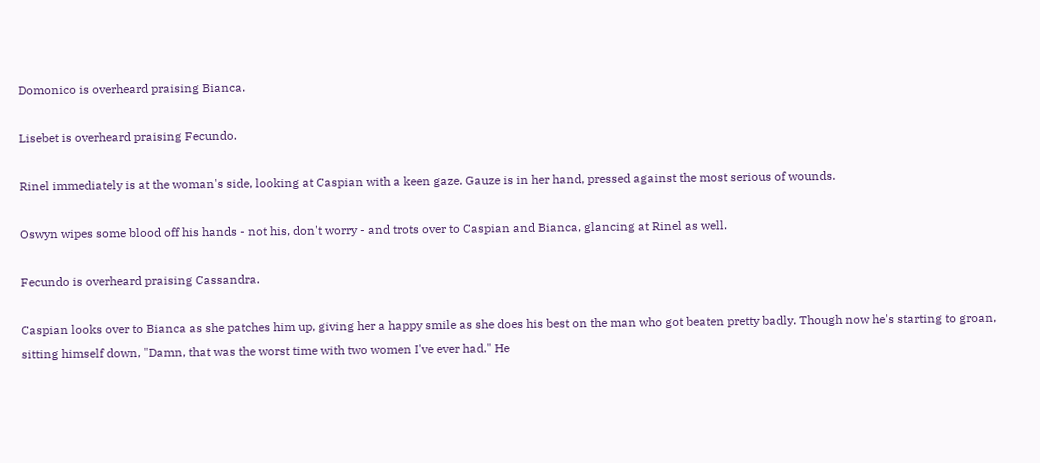Domonico is overheard praising Bianca.

Lisebet is overheard praising Fecundo.

Rinel immediately is at the woman's side, looking at Caspian with a keen gaze. Gauze is in her hand, pressed against the most serious of wounds.

Oswyn wipes some blood off his hands - not his, don't worry - and trots over to Caspian and Bianca, glancing at Rinel as well.

Fecundo is overheard praising Cassandra.

Caspian looks over to Bianca as she patches him up, giving her a happy smile as she does his best on the man who got beaten pretty badly. Though now he's starting to groan, sitting himself down, "Damn, that was the worst time with two women I've ever had." He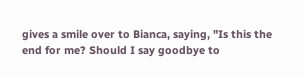gives a smile over to Bianca, saying, "Is this the end for me? Should I say goodbye to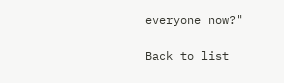everyone now?"

Back to list